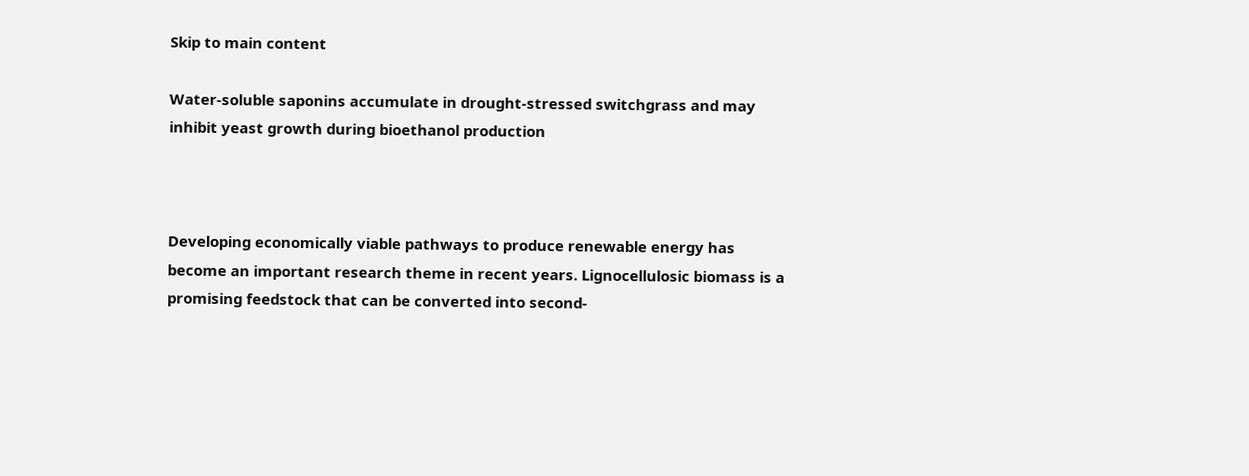Skip to main content

Water-soluble saponins accumulate in drought-stressed switchgrass and may inhibit yeast growth during bioethanol production



Developing economically viable pathways to produce renewable energy has become an important research theme in recent years. Lignocellulosic biomass is a promising feedstock that can be converted into second-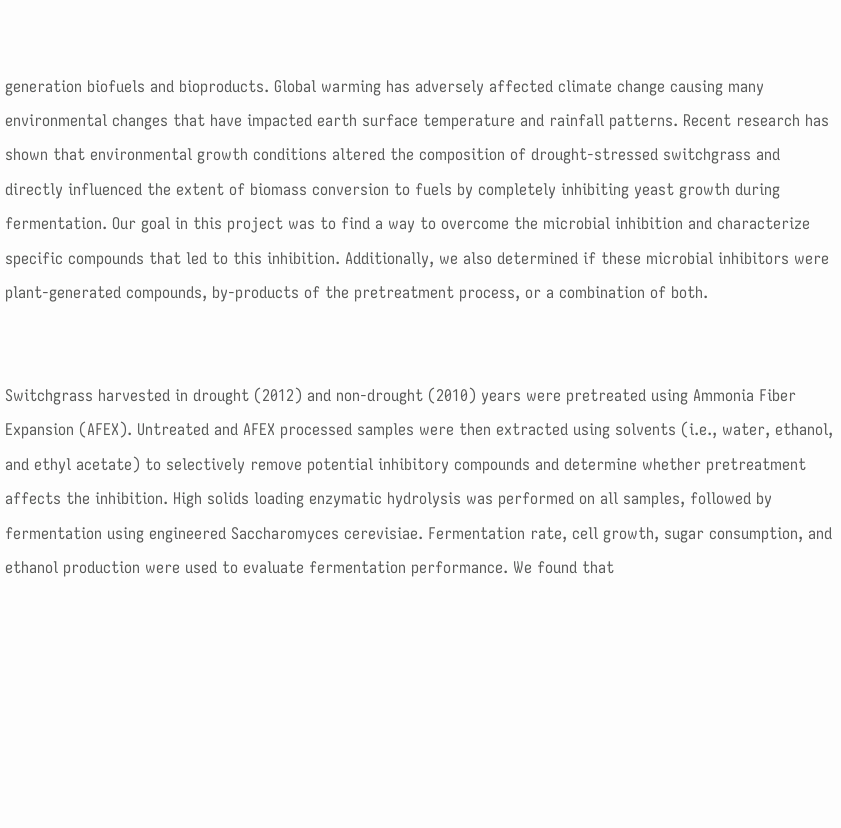generation biofuels and bioproducts. Global warming has adversely affected climate change causing many environmental changes that have impacted earth surface temperature and rainfall patterns. Recent research has shown that environmental growth conditions altered the composition of drought-stressed switchgrass and directly influenced the extent of biomass conversion to fuels by completely inhibiting yeast growth during fermentation. Our goal in this project was to find a way to overcome the microbial inhibition and characterize specific compounds that led to this inhibition. Additionally, we also determined if these microbial inhibitors were plant-generated compounds, by-products of the pretreatment process, or a combination of both.


Switchgrass harvested in drought (2012) and non-drought (2010) years were pretreated using Ammonia Fiber Expansion (AFEX). Untreated and AFEX processed samples were then extracted using solvents (i.e., water, ethanol, and ethyl acetate) to selectively remove potential inhibitory compounds and determine whether pretreatment affects the inhibition. High solids loading enzymatic hydrolysis was performed on all samples, followed by fermentation using engineered Saccharomyces cerevisiae. Fermentation rate, cell growth, sugar consumption, and ethanol production were used to evaluate fermentation performance. We found that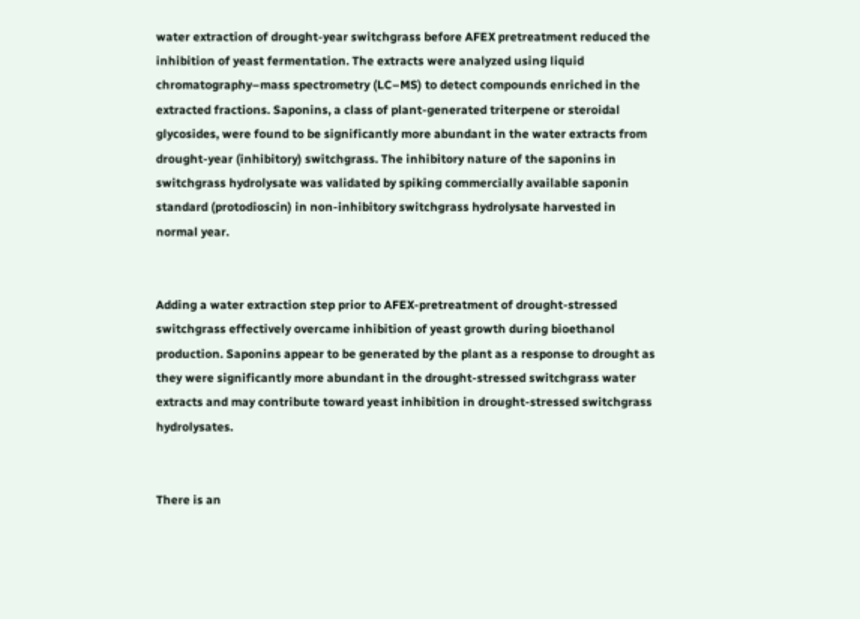water extraction of drought-year switchgrass before AFEX pretreatment reduced the inhibition of yeast fermentation. The extracts were analyzed using liquid chromatography–mass spectrometry (LC–MS) to detect compounds enriched in the extracted fractions. Saponins, a class of plant-generated triterpene or steroidal glycosides, were found to be significantly more abundant in the water extracts from drought-year (inhibitory) switchgrass. The inhibitory nature of the saponins in switchgrass hydrolysate was validated by spiking commercially available saponin standard (protodioscin) in non-inhibitory switchgrass hydrolysate harvested in normal year.


Adding a water extraction step prior to AFEX-pretreatment of drought-stressed switchgrass effectively overcame inhibition of yeast growth during bioethanol production. Saponins appear to be generated by the plant as a response to drought as they were significantly more abundant in the drought-stressed switchgrass water extracts and may contribute toward yeast inhibition in drought-stressed switchgrass hydrolysates.


There is an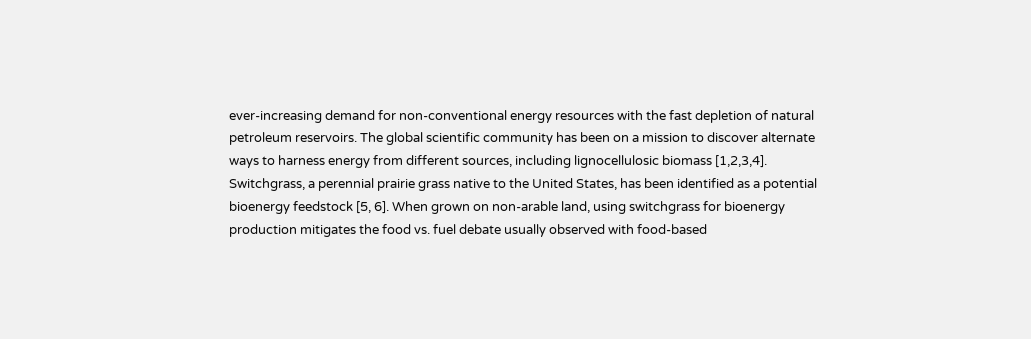ever-increasing demand for non-conventional energy resources with the fast depletion of natural petroleum reservoirs. The global scientific community has been on a mission to discover alternate ways to harness energy from different sources, including lignocellulosic biomass [1,2,3,4]. Switchgrass, a perennial prairie grass native to the United States, has been identified as a potential bioenergy feedstock [5, 6]. When grown on non-arable land, using switchgrass for bioenergy production mitigates the food vs. fuel debate usually observed with food-based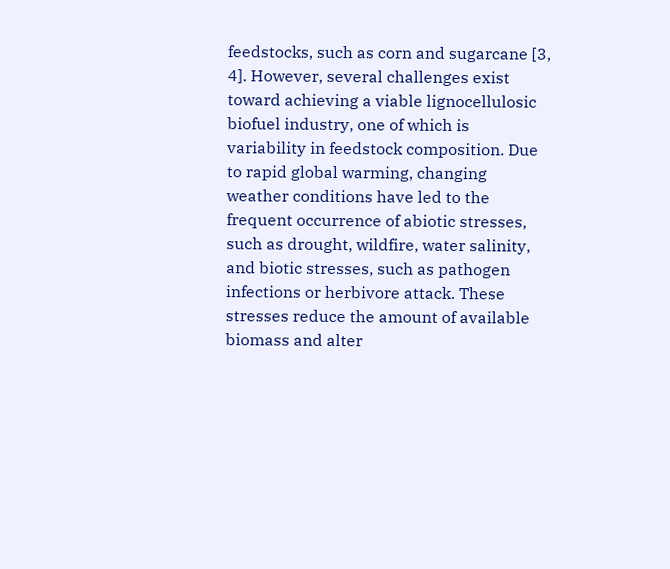feedstocks, such as corn and sugarcane [3, 4]. However, several challenges exist toward achieving a viable lignocellulosic biofuel industry, one of which is variability in feedstock composition. Due to rapid global warming, changing weather conditions have led to the frequent occurrence of abiotic stresses, such as drought, wildfire, water salinity, and biotic stresses, such as pathogen infections or herbivore attack. These stresses reduce the amount of available biomass and alter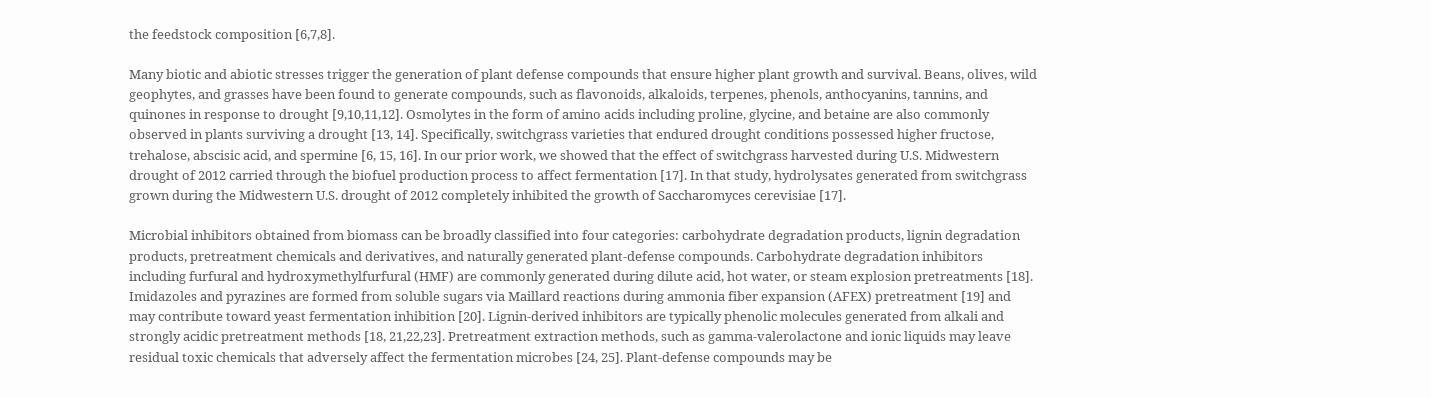the feedstock composition [6,7,8].

Many biotic and abiotic stresses trigger the generation of plant defense compounds that ensure higher plant growth and survival. Beans, olives, wild geophytes, and grasses have been found to generate compounds, such as flavonoids, alkaloids, terpenes, phenols, anthocyanins, tannins, and quinones in response to drought [9,10,11,12]. Osmolytes in the form of amino acids including proline, glycine, and betaine are also commonly observed in plants surviving a drought [13, 14]. Specifically, switchgrass varieties that endured drought conditions possessed higher fructose, trehalose, abscisic acid, and spermine [6, 15, 16]. In our prior work, we showed that the effect of switchgrass harvested during U.S. Midwestern drought of 2012 carried through the biofuel production process to affect fermentation [17]. In that study, hydrolysates generated from switchgrass grown during the Midwestern U.S. drought of 2012 completely inhibited the growth of Saccharomyces cerevisiae [17].

Microbial inhibitors obtained from biomass can be broadly classified into four categories: carbohydrate degradation products, lignin degradation products, pretreatment chemicals and derivatives, and naturally generated plant-defense compounds. Carbohydrate degradation inhibitors including furfural and hydroxymethylfurfural (HMF) are commonly generated during dilute acid, hot water, or steam explosion pretreatments [18]. Imidazoles and pyrazines are formed from soluble sugars via Maillard reactions during ammonia fiber expansion (AFEX) pretreatment [19] and may contribute toward yeast fermentation inhibition [20]. Lignin-derived inhibitors are typically phenolic molecules generated from alkali and strongly acidic pretreatment methods [18, 21,22,23]. Pretreatment extraction methods, such as gamma-valerolactone and ionic liquids may leave residual toxic chemicals that adversely affect the fermentation microbes [24, 25]. Plant-defense compounds may be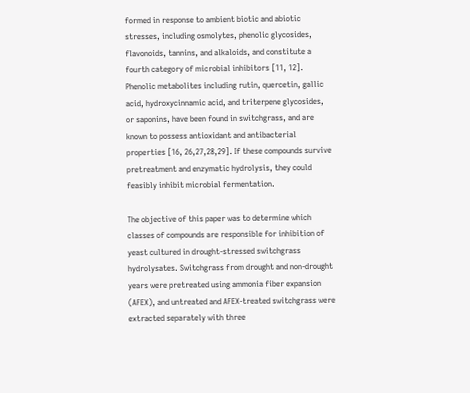formed in response to ambient biotic and abiotic stresses, including osmolytes, phenolic glycosides, flavonoids, tannins, and alkaloids, and constitute a fourth category of microbial inhibitors [11, 12]. Phenolic metabolites including rutin, quercetin, gallic acid, hydroxycinnamic acid, and triterpene glycosides, or saponins, have been found in switchgrass, and are known to possess antioxidant and antibacterial properties [16, 26,27,28,29]. If these compounds survive pretreatment and enzymatic hydrolysis, they could feasibly inhibit microbial fermentation.

The objective of this paper was to determine which classes of compounds are responsible for inhibition of yeast cultured in drought-stressed switchgrass hydrolysates. Switchgrass from drought and non-drought years were pretreated using ammonia fiber expansion (AFEX), and untreated and AFEX-treated switchgrass were extracted separately with three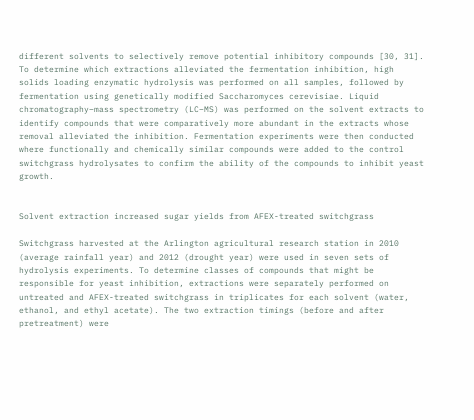different solvents to selectively remove potential inhibitory compounds [30, 31]. To determine which extractions alleviated the fermentation inhibition, high solids loading enzymatic hydrolysis was performed on all samples, followed by fermentation using genetically modified Saccharomyces cerevisiae. Liquid chromatography–mass spectrometry (LC–MS) was performed on the solvent extracts to identify compounds that were comparatively more abundant in the extracts whose removal alleviated the inhibition. Fermentation experiments were then conducted where functionally and chemically similar compounds were added to the control switchgrass hydrolysates to confirm the ability of the compounds to inhibit yeast growth.


Solvent extraction increased sugar yields from AFEX-treated switchgrass

Switchgrass harvested at the Arlington agricultural research station in 2010 (average rainfall year) and 2012 (drought year) were used in seven sets of hydrolysis experiments. To determine classes of compounds that might be responsible for yeast inhibition, extractions were separately performed on untreated and AFEX-treated switchgrass in triplicates for each solvent (water, ethanol, and ethyl acetate). The two extraction timings (before and after pretreatment) were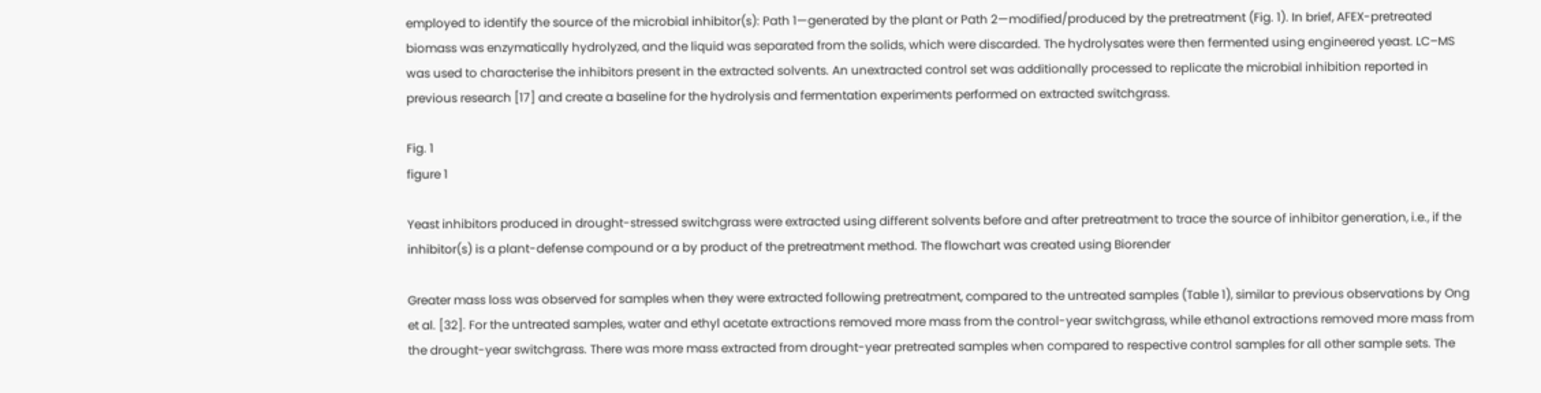employed to identify the source of the microbial inhibitor(s): Path 1—generated by the plant or Path 2—modified/produced by the pretreatment (Fig. 1). In brief, AFEX-pretreated biomass was enzymatically hydrolyzed, and the liquid was separated from the solids, which were discarded. The hydrolysates were then fermented using engineered yeast. LC–MS was used to characterise the inhibitors present in the extracted solvents. An unextracted control set was additionally processed to replicate the microbial inhibition reported in previous research [17] and create a baseline for the hydrolysis and fermentation experiments performed on extracted switchgrass.

Fig. 1
figure 1

Yeast inhibitors produced in drought-stressed switchgrass were extracted using different solvents before and after pretreatment to trace the source of inhibitor generation, i.e., if the inhibitor(s) is a plant-defense compound or a by product of the pretreatment method. The flowchart was created using Biorender

Greater mass loss was observed for samples when they were extracted following pretreatment, compared to the untreated samples (Table 1), similar to previous observations by Ong et al. [32]. For the untreated samples, water and ethyl acetate extractions removed more mass from the control-year switchgrass, while ethanol extractions removed more mass from the drought-year switchgrass. There was more mass extracted from drought-year pretreated samples when compared to respective control samples for all other sample sets. The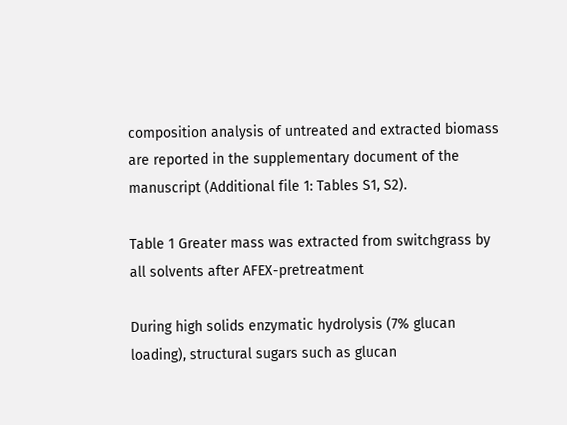composition analysis of untreated and extracted biomass are reported in the supplementary document of the manuscript (Additional file 1: Tables S1, S2).

Table 1 Greater mass was extracted from switchgrass by all solvents after AFEX-pretreatment

During high solids enzymatic hydrolysis (7% glucan loading), structural sugars such as glucan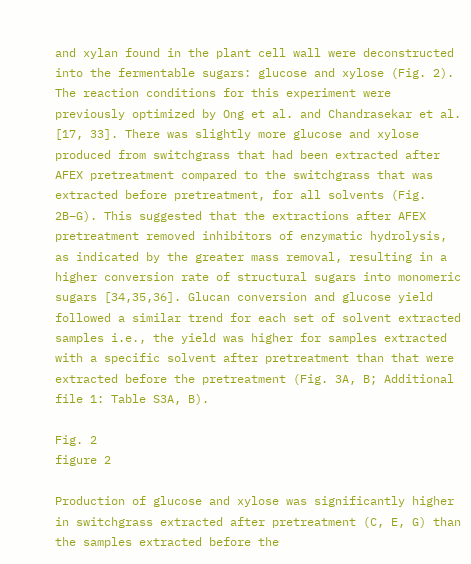and xylan found in the plant cell wall were deconstructed into the fermentable sugars: glucose and xylose (Fig. 2). The reaction conditions for this experiment were previously optimized by Ong et al. and Chandrasekar et al. [17, 33]. There was slightly more glucose and xylose produced from switchgrass that had been extracted after AFEX pretreatment compared to the switchgrass that was extracted before pretreatment, for all solvents (Fig. 2B–G). This suggested that the extractions after AFEX pretreatment removed inhibitors of enzymatic hydrolysis, as indicated by the greater mass removal, resulting in a higher conversion rate of structural sugars into monomeric sugars [34,35,36]. Glucan conversion and glucose yield followed a similar trend for each set of solvent extracted samples i.e., the yield was higher for samples extracted with a specific solvent after pretreatment than that were extracted before the pretreatment (Fig. 3A, B; Additional file 1: Table S3A, B).

Fig. 2
figure 2

Production of glucose and xylose was significantly higher in switchgrass extracted after pretreatment (C, E, G) than the samples extracted before the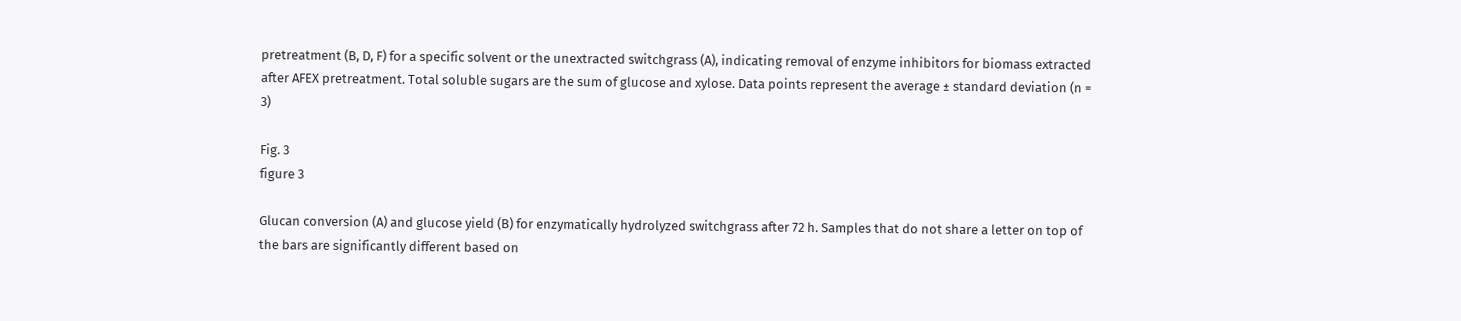pretreatment (B, D, F) for a specific solvent or the unextracted switchgrass (A), indicating removal of enzyme inhibitors for biomass extracted after AFEX pretreatment. Total soluble sugars are the sum of glucose and xylose. Data points represent the average ± standard deviation (n = 3)

Fig. 3
figure 3

Glucan conversion (A) and glucose yield (B) for enzymatically hydrolyzed switchgrass after 72 h. Samples that do not share a letter on top of the bars are significantly different based on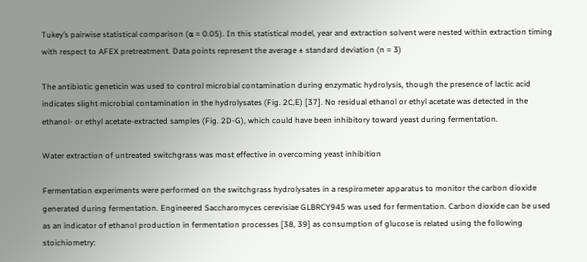Tukey’s pairwise statistical comparison (⍺ = 0.05). In this statistical model, year and extraction solvent were nested within extraction timing with respect to AFEX pretreatment. Data points represent the average ± standard deviation (n = 3)

The antibiotic geneticin was used to control microbial contamination during enzymatic hydrolysis, though the presence of lactic acid indicates slight microbial contamination in the hydrolysates (Fig. 2C,E) [37]. No residual ethanol or ethyl acetate was detected in the ethanol- or ethyl acetate-extracted samples (Fig. 2D-G), which could have been inhibitory toward yeast during fermentation.

Water extraction of untreated switchgrass was most effective in overcoming yeast inhibition

Fermentation experiments were performed on the switchgrass hydrolysates in a respirometer apparatus to monitor the carbon dioxide generated during fermentation. Engineered Saccharomyces cerevisiae GLBRCY945 was used for fermentation. Carbon dioxide can be used as an indicator of ethanol production in fermentation processes [38, 39] as consumption of glucose is related using the following stoichiometry: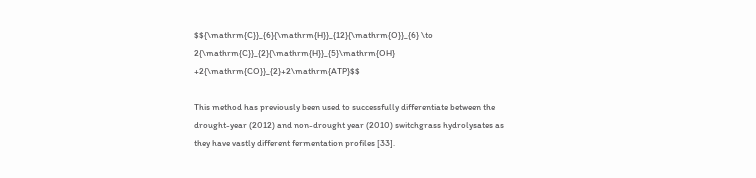$${\mathrm{C}}_{6}{\mathrm{H}}_{12}{\mathrm{O}}_{6} \to 2{\mathrm{C}}_{2}{\mathrm{H}}_{5}\mathrm{OH} +2{\mathrm{CO}}_{2}+2\mathrm{ATP}$$

This method has previously been used to successfully differentiate between the drought-year (2012) and non-drought year (2010) switchgrass hydrolysates as they have vastly different fermentation profiles [33].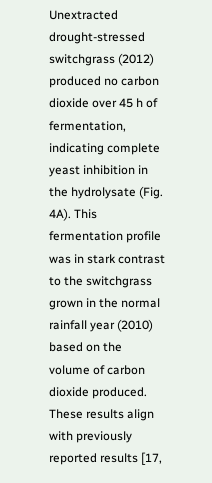Unextracted drought-stressed switchgrass (2012) produced no carbon dioxide over 45 h of fermentation, indicating complete yeast inhibition in the hydrolysate (Fig. 4A). This fermentation profile was in stark contrast to the switchgrass grown in the normal rainfall year (2010) based on the volume of carbon dioxide produced. These results align with previously reported results [17,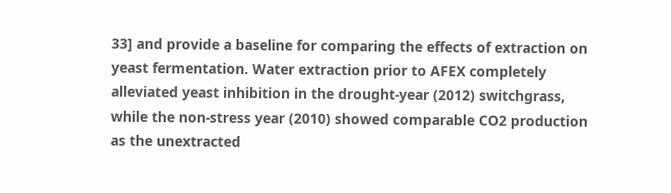33] and provide a baseline for comparing the effects of extraction on yeast fermentation. Water extraction prior to AFEX completely alleviated yeast inhibition in the drought-year (2012) switchgrass, while the non-stress year (2010) showed comparable CO2 production as the unextracted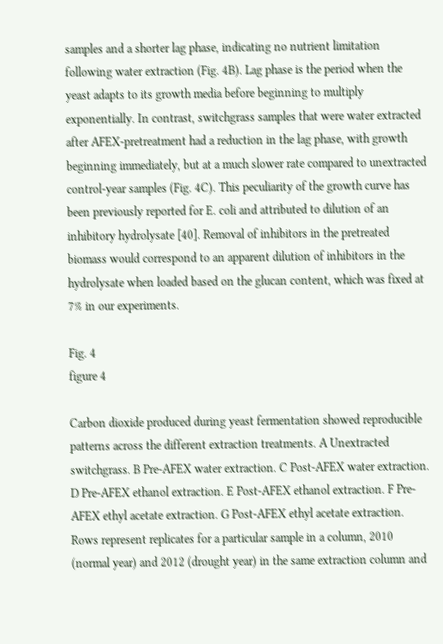samples and a shorter lag phase, indicating no nutrient limitation following water extraction (Fig. 4B). Lag phase is the period when the yeast adapts to its growth media before beginning to multiply exponentially. In contrast, switchgrass samples that were water extracted after AFEX-pretreatment had a reduction in the lag phase, with growth beginning immediately, but at a much slower rate compared to unextracted control-year samples (Fig. 4C). This peculiarity of the growth curve has been previously reported for E. coli and attributed to dilution of an inhibitory hydrolysate [40]. Removal of inhibitors in the pretreated biomass would correspond to an apparent dilution of inhibitors in the hydrolysate when loaded based on the glucan content, which was fixed at 7% in our experiments.

Fig. 4
figure 4

Carbon dioxide produced during yeast fermentation showed reproducible patterns across the different extraction treatments. A Unextracted switchgrass. B Pre-AFEX water extraction. C Post-AFEX water extraction. D Pre-AFEX ethanol extraction. E Post-AFEX ethanol extraction. F Pre-AFEX ethyl acetate extraction. G Post-AFEX ethyl acetate extraction. Rows represent replicates for a particular sample in a column, 2010 (normal year) and 2012 (drought year) in the same extraction column and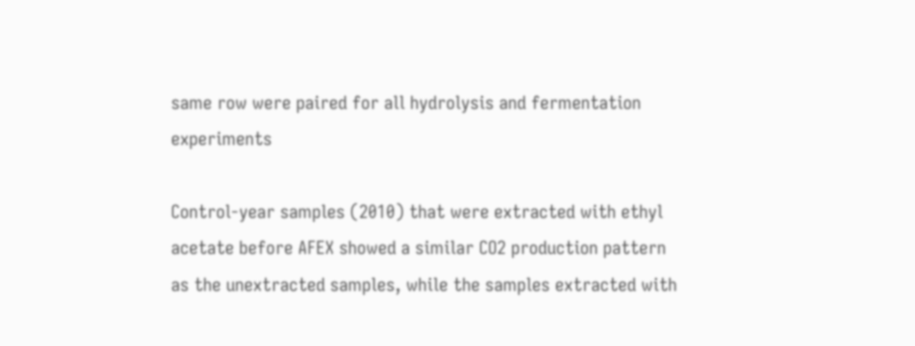same row were paired for all hydrolysis and fermentation experiments

Control-year samples (2010) that were extracted with ethyl acetate before AFEX showed a similar CO2 production pattern as the unextracted samples, while the samples extracted with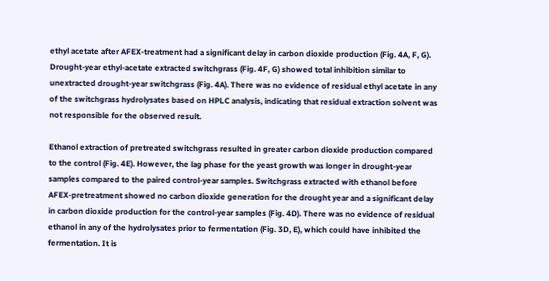ethyl acetate after AFEX-treatment had a significant delay in carbon dioxide production (Fig. 4A, F, G). Drought-year ethyl-acetate extracted switchgrass (Fig. 4F, G) showed total inhibition similar to unextracted drought-year switchgrass (Fig. 4A). There was no evidence of residual ethyl acetate in any of the switchgrass hydrolysates based on HPLC analysis, indicating that residual extraction solvent was not responsible for the observed result.

Ethanol extraction of pretreated switchgrass resulted in greater carbon dioxide production compared to the control (Fig. 4E). However, the lag phase for the yeast growth was longer in drought-year samples compared to the paired control-year samples. Switchgrass extracted with ethanol before AFEX-pretreatment showed no carbon dioxide generation for the drought year and a significant delay in carbon dioxide production for the control-year samples (Fig. 4D). There was no evidence of residual ethanol in any of the hydrolysates prior to fermentation (Fig. 3D, E), which could have inhibited the fermentation. It is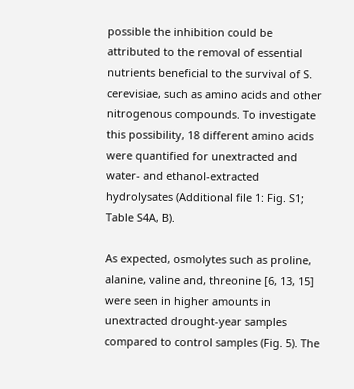possible the inhibition could be attributed to the removal of essential nutrients beneficial to the survival of S. cerevisiae, such as amino acids and other nitrogenous compounds. To investigate this possibility, 18 different amino acids were quantified for unextracted and water- and ethanol-extracted hydrolysates (Additional file 1: Fig. S1; Table S4A, B).

As expected, osmolytes such as proline, alanine, valine and, threonine [6, 13, 15] were seen in higher amounts in unextracted drought-year samples compared to control samples (Fig. 5). The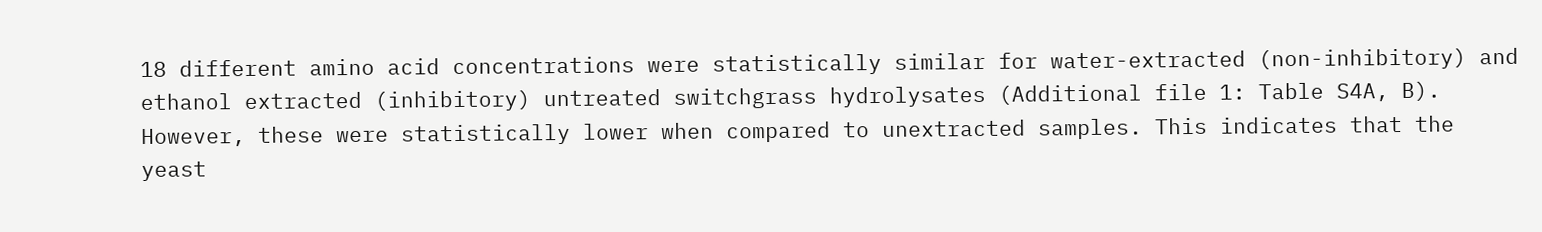18 different amino acid concentrations were statistically similar for water-extracted (non-inhibitory) and ethanol extracted (inhibitory) untreated switchgrass hydrolysates (Additional file 1: Table S4A, B). However, these were statistically lower when compared to unextracted samples. This indicates that the yeast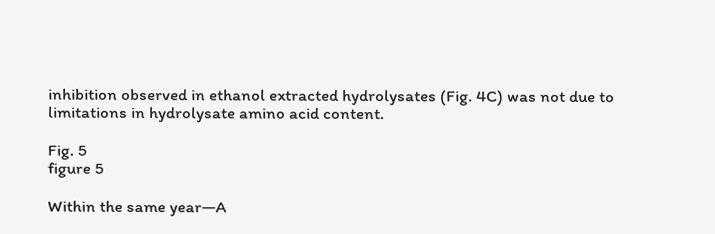inhibition observed in ethanol extracted hydrolysates (Fig. 4C) was not due to limitations in hydrolysate amino acid content.

Fig. 5
figure 5

Within the same year—A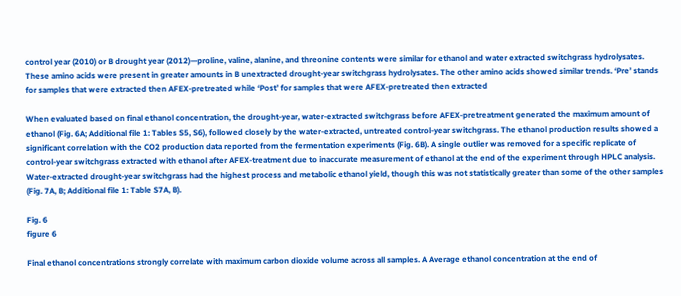control year (2010) or B drought year (2012)—proline, valine, alanine, and threonine contents were similar for ethanol and water extracted switchgrass hydrolysates. These amino acids were present in greater amounts in B unextracted drought-year switchgrass hydrolysates. The other amino acids showed similar trends. ‘Pre’ stands for samples that were extracted then AFEX-pretreated while ‘Post’ for samples that were AFEX-pretreated then extracted

When evaluated based on final ethanol concentration, the drought-year, water-extracted switchgrass before AFEX-pretreatment generated the maximum amount of ethanol (Fig. 6A; Additional file 1: Tables S5, S6), followed closely by the water-extracted, untreated control-year switchgrass. The ethanol production results showed a significant correlation with the CO2 production data reported from the fermentation experiments (Fig. 6B). A single outlier was removed for a specific replicate of control-year switchgrass extracted with ethanol after AFEX-treatment due to inaccurate measurement of ethanol at the end of the experiment through HPLC analysis. Water-extracted drought-year switchgrass had the highest process and metabolic ethanol yield, though this was not statistically greater than some of the other samples (Fig. 7A, B; Additional file 1: Table S7A, B).

Fig. 6
figure 6

Final ethanol concentrations strongly correlate with maximum carbon dioxide volume across all samples. A Average ethanol concentration at the end of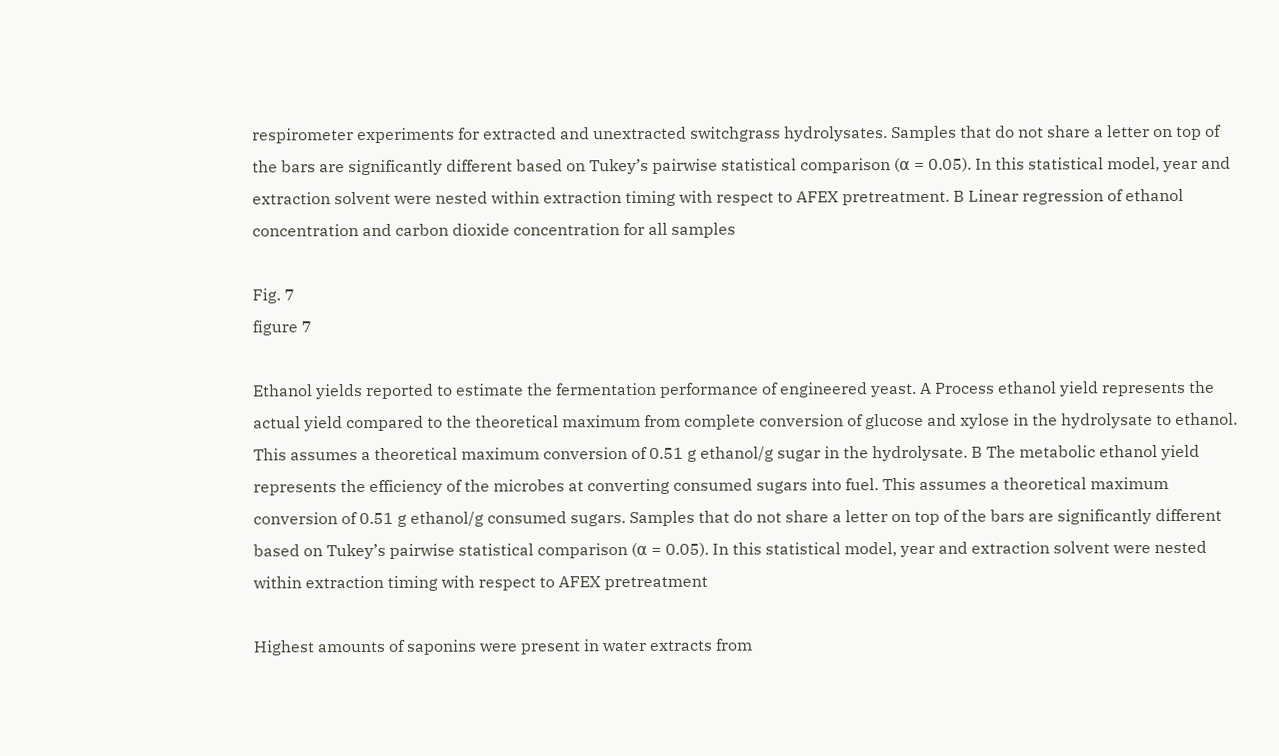respirometer experiments for extracted and unextracted switchgrass hydrolysates. Samples that do not share a letter on top of the bars are significantly different based on Tukey’s pairwise statistical comparison (⍺ = 0.05). In this statistical model, year and extraction solvent were nested within extraction timing with respect to AFEX pretreatment. B Linear regression of ethanol concentration and carbon dioxide concentration for all samples

Fig. 7
figure 7

Ethanol yields reported to estimate the fermentation performance of engineered yeast. A Process ethanol yield represents the actual yield compared to the theoretical maximum from complete conversion of glucose and xylose in the hydrolysate to ethanol. This assumes a theoretical maximum conversion of 0.51 g ethanol/g sugar in the hydrolysate. B The metabolic ethanol yield represents the efficiency of the microbes at converting consumed sugars into fuel. This assumes a theoretical maximum conversion of 0.51 g ethanol/g consumed sugars. Samples that do not share a letter on top of the bars are significantly different based on Tukey’s pairwise statistical comparison (⍺ = 0.05). In this statistical model, year and extraction solvent were nested within extraction timing with respect to AFEX pretreatment

Highest amounts of saponins were present in water extracts from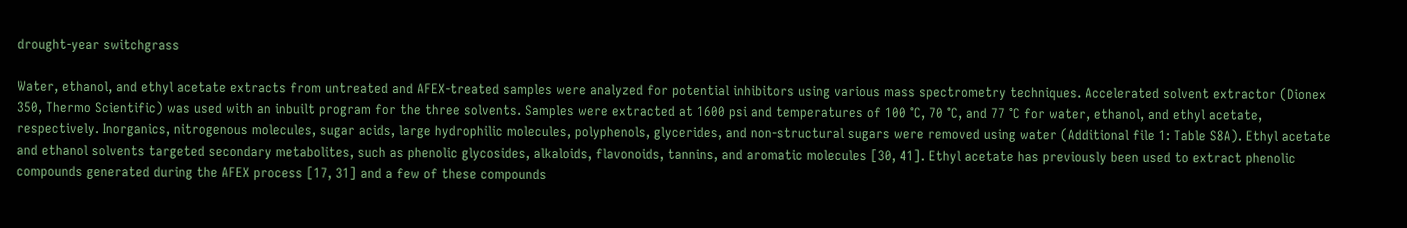drought-year switchgrass

Water, ethanol, and ethyl acetate extracts from untreated and AFEX-treated samples were analyzed for potential inhibitors using various mass spectrometry techniques. Accelerated solvent extractor (Dionex 350, Thermo Scientific) was used with an inbuilt program for the three solvents. Samples were extracted at 1600 psi and temperatures of 100 °C, 70 °C, and 77 °C for water, ethanol, and ethyl acetate, respectively. Inorganics, nitrogenous molecules, sugar acids, large hydrophilic molecules, polyphenols, glycerides, and non-structural sugars were removed using water (Additional file 1: Table S8A). Ethyl acetate and ethanol solvents targeted secondary metabolites, such as phenolic glycosides, alkaloids, flavonoids, tannins, and aromatic molecules [30, 41]. Ethyl acetate has previously been used to extract phenolic compounds generated during the AFEX process [17, 31] and a few of these compounds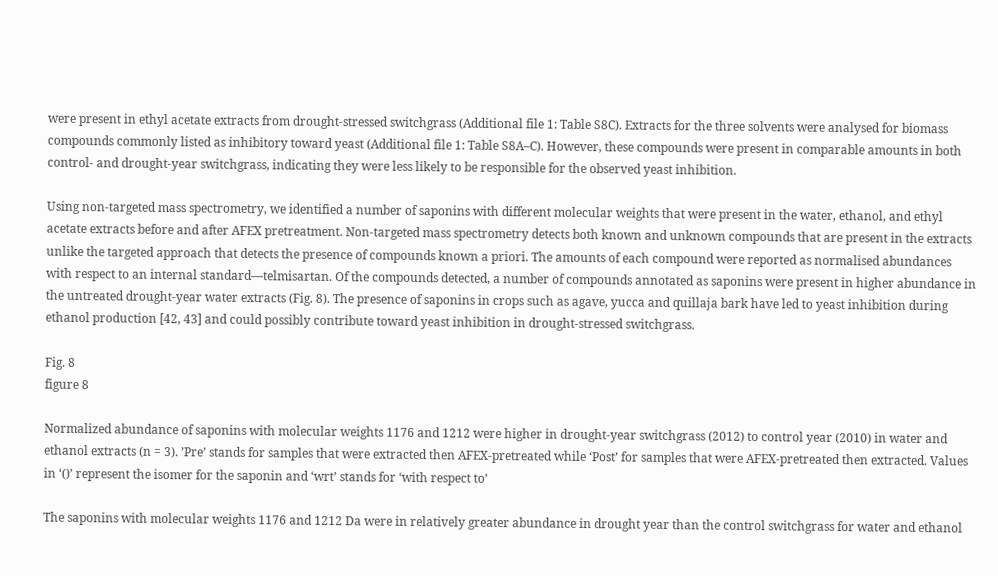were present in ethyl acetate extracts from drought-stressed switchgrass (Additional file 1: Table S8C). Extracts for the three solvents were analysed for biomass compounds commonly listed as inhibitory toward yeast (Additional file 1: Table S8A–C). However, these compounds were present in comparable amounts in both control- and drought-year switchgrass, indicating they were less likely to be responsible for the observed yeast inhibition.

Using non-targeted mass spectrometry, we identified a number of saponins with different molecular weights that were present in the water, ethanol, and ethyl acetate extracts before and after AFEX pretreatment. Non-targeted mass spectrometry detects both known and unknown compounds that are present in the extracts unlike the targeted approach that detects the presence of compounds known a priori. The amounts of each compound were reported as normalised abundances with respect to an internal standard—telmisartan. Of the compounds detected, a number of compounds annotated as saponins were present in higher abundance in the untreated drought-year water extracts (Fig. 8). The presence of saponins in crops such as agave, yucca and quillaja bark have led to yeast inhibition during ethanol production [42, 43] and could possibly contribute toward yeast inhibition in drought-stressed switchgrass.

Fig. 8
figure 8

Normalized abundance of saponins with molecular weights 1176 and 1212 were higher in drought-year switchgrass (2012) to control year (2010) in water and ethanol extracts (n = 3). ’Pre’ stands for samples that were extracted then AFEX-pretreated while ‘Post’ for samples that were AFEX-pretreated then extracted. Values in ‘()’ represent the isomer for the saponin and ‘wrt’ stands for ‘with respect to’

The saponins with molecular weights 1176 and 1212 Da were in relatively greater abundance in drought year than the control switchgrass for water and ethanol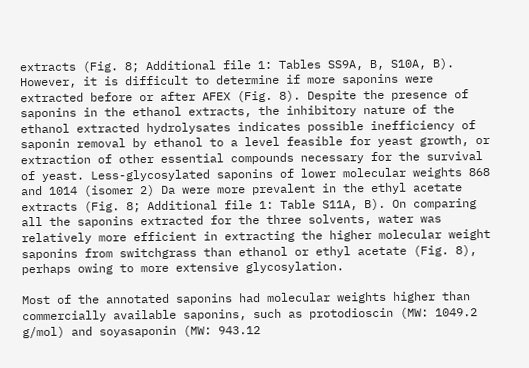extracts (Fig. 8; Additional file 1: Tables SS9A, B, S10A, B). However, it is difficult to determine if more saponins were extracted before or after AFEX (Fig. 8). Despite the presence of saponins in the ethanol extracts, the inhibitory nature of the ethanol extracted hydrolysates indicates possible inefficiency of saponin removal by ethanol to a level feasible for yeast growth, or extraction of other essential compounds necessary for the survival of yeast. Less-glycosylated saponins of lower molecular weights 868 and 1014 (isomer 2) Da were more prevalent in the ethyl acetate extracts (Fig. 8; Additional file 1: Table S11A, B). On comparing all the saponins extracted for the three solvents, water was relatively more efficient in extracting the higher molecular weight saponins from switchgrass than ethanol or ethyl acetate (Fig. 8), perhaps owing to more extensive glycosylation.

Most of the annotated saponins had molecular weights higher than commercially available saponins, such as protodioscin (MW: 1049.2 g/mol) and soyasaponin (MW: 943.12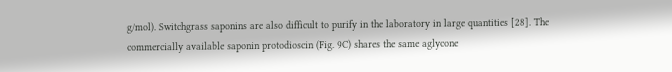g/mol). Switchgrass saponins are also difficult to purify in the laboratory in large quantities [28]. The commercially available saponin protodioscin (Fig. 9C) shares the same aglycone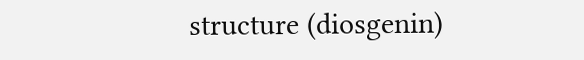structure (diosgenin)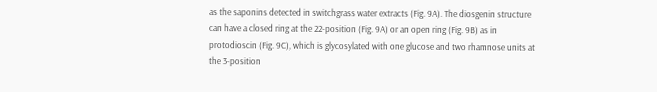as the saponins detected in switchgrass water extracts (Fig. 9A). The diosgenin structure can have a closed ring at the 22-position (Fig. 9A) or an open ring (Fig. 9B) as in protodioscin (Fig. 9C), which is glycosylated with one glucose and two rhamnose units at the 3-position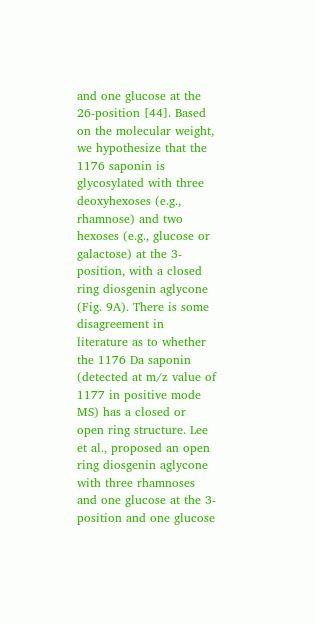and one glucose at the 26-position [44]. Based on the molecular weight, we hypothesize that the 1176 saponin is glycosylated with three deoxyhexoses (e.g., rhamnose) and two hexoses (e.g., glucose or galactose) at the 3-position, with a closed ring diosgenin aglycone (Fig. 9A). There is some disagreement in literature as to whether the 1176 Da saponin (detected at m/z value of 1177 in positive mode MS) has a closed or open ring structure. Lee et al., proposed an open ring diosgenin aglycone with three rhamnoses and one glucose at the 3-position and one glucose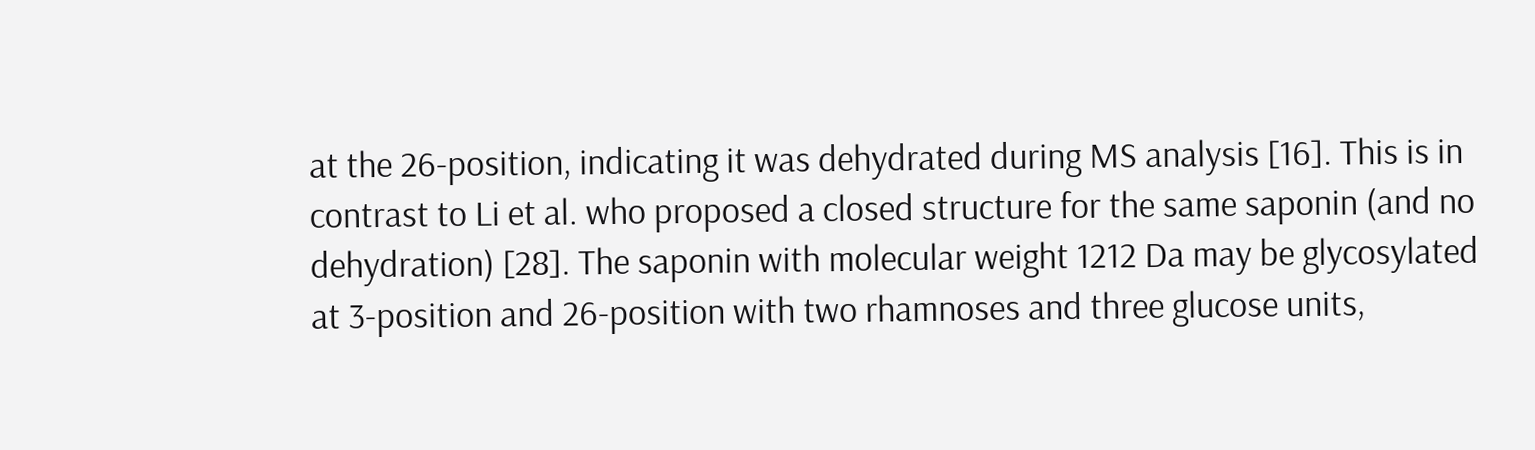at the 26-position, indicating it was dehydrated during MS analysis [16]. This is in contrast to Li et al. who proposed a closed structure for the same saponin (and no dehydration) [28]. The saponin with molecular weight 1212 Da may be glycosylated at 3-position and 26-position with two rhamnoses and three glucose units,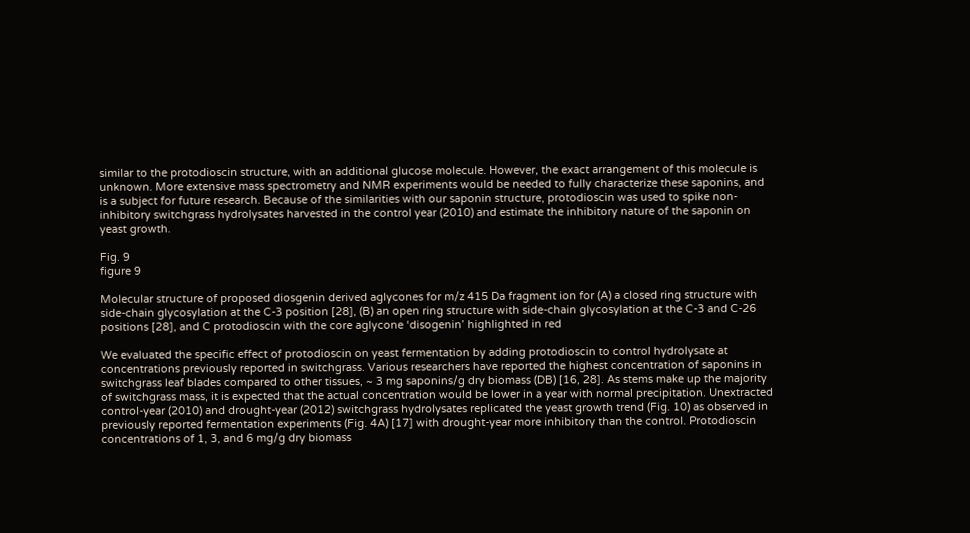similar to the protodioscin structure, with an additional glucose molecule. However, the exact arrangement of this molecule is unknown. More extensive mass spectrometry and NMR experiments would be needed to fully characterize these saponins, and is a subject for future research. Because of the similarities with our saponin structure, protodioscin was used to spike non-inhibitory switchgrass hydrolysates harvested in the control year (2010) and estimate the inhibitory nature of the saponin on yeast growth.

Fig. 9
figure 9

Molecular structure of proposed diosgenin derived aglycones for m/z 415 Da fragment ion for (A) a closed ring structure with side-chain glycosylation at the C-3 position [28], (B) an open ring structure with side-chain glycosylation at the C-3 and C-26 positions [28], and C protodioscin with the core aglycone ‘disogenin’ highlighted in red

We evaluated the specific effect of protodioscin on yeast fermentation by adding protodioscin to control hydrolysate at concentrations previously reported in switchgrass. Various researchers have reported the highest concentration of saponins in switchgrass leaf blades compared to other tissues, ~ 3 mg saponins/g dry biomass (DB) [16, 28]. As stems make up the majority of switchgrass mass, it is expected that the actual concentration would be lower in a year with normal precipitation. Unextracted control-year (2010) and drought-year (2012) switchgrass hydrolysates replicated the yeast growth trend (Fig. 10) as observed in previously reported fermentation experiments (Fig. 4A) [17] with drought-year more inhibitory than the control. Protodioscin concentrations of 1, 3, and 6 mg/g dry biomass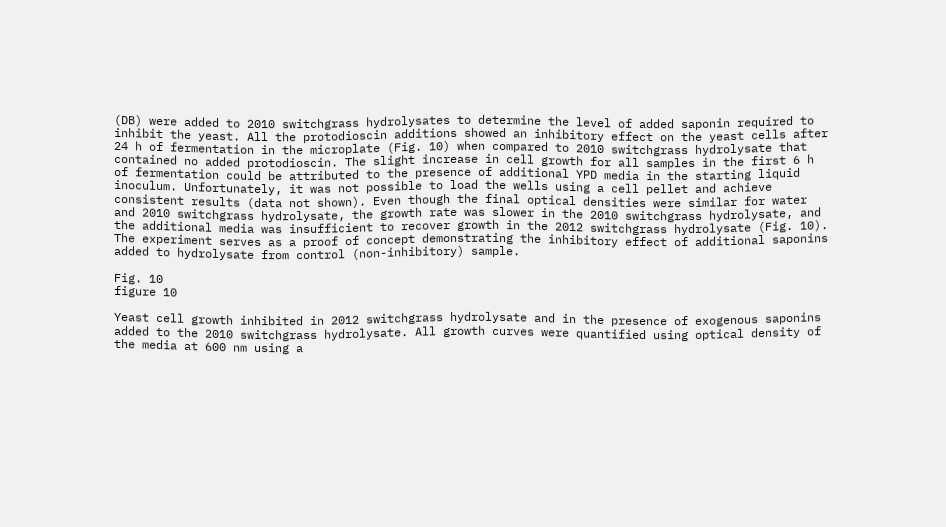(DB) were added to 2010 switchgrass hydrolysates to determine the level of added saponin required to inhibit the yeast. All the protodioscin additions showed an inhibitory effect on the yeast cells after 24 h of fermentation in the microplate (Fig. 10) when compared to 2010 switchgrass hydrolysate that contained no added protodioscin. The slight increase in cell growth for all samples in the first 6 h of fermentation could be attributed to the presence of additional YPD media in the starting liquid inoculum. Unfortunately, it was not possible to load the wells using a cell pellet and achieve consistent results (data not shown). Even though the final optical densities were similar for water and 2010 switchgrass hydrolysate, the growth rate was slower in the 2010 switchgrass hydrolysate, and the additional media was insufficient to recover growth in the 2012 switchgrass hydrolysate (Fig. 10). The experiment serves as a proof of concept demonstrating the inhibitory effect of additional saponins added to hydrolysate from control (non-inhibitory) sample.

Fig. 10
figure 10

Yeast cell growth inhibited in 2012 switchgrass hydrolysate and in the presence of exogenous saponins added to the 2010 switchgrass hydrolysate. All growth curves were quantified using optical density of the media at 600 nm using a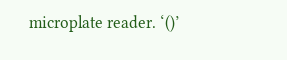microplate reader. ‘()’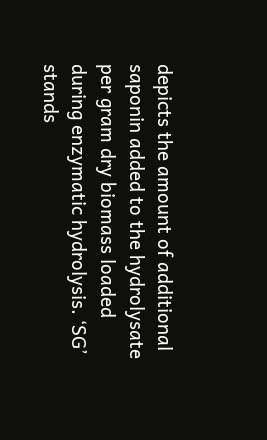depicts the amount of additional saponin added to the hydrolysate per gram dry biomass loaded during enzymatic hydrolysis. ‘SG’ stands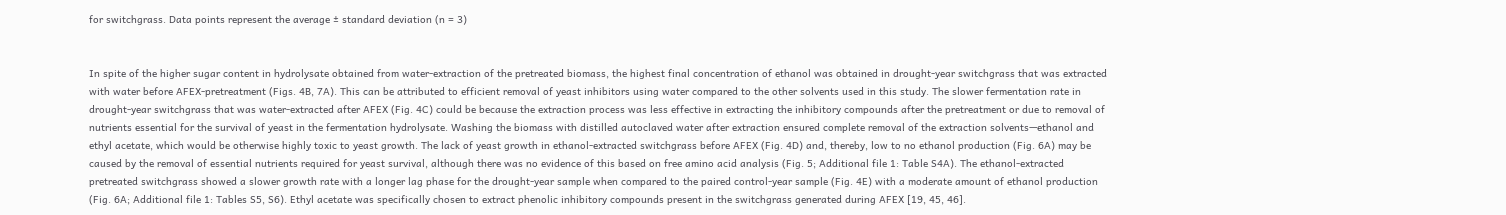for switchgrass. Data points represent the average ± standard deviation (n = 3)


In spite of the higher sugar content in hydrolysate obtained from water-extraction of the pretreated biomass, the highest final concentration of ethanol was obtained in drought-year switchgrass that was extracted with water before AFEX-pretreatment (Figs. 4B, 7A). This can be attributed to efficient removal of yeast inhibitors using water compared to the other solvents used in this study. The slower fermentation rate in drought-year switchgrass that was water-extracted after AFEX (Fig. 4C) could be because the extraction process was less effective in extracting the inhibitory compounds after the pretreatment or due to removal of nutrients essential for the survival of yeast in the fermentation hydrolysate. Washing the biomass with distilled autoclaved water after extraction ensured complete removal of the extraction solvents—ethanol and ethyl acetate, which would be otherwise highly toxic to yeast growth. The lack of yeast growth in ethanol-extracted switchgrass before AFEX (Fig. 4D) and, thereby, low to no ethanol production (Fig. 6A) may be caused by the removal of essential nutrients required for yeast survival, although there was no evidence of this based on free amino acid analysis (Fig. 5; Additional file 1: Table S4A). The ethanol-extracted pretreated switchgrass showed a slower growth rate with a longer lag phase for the drought-year sample when compared to the paired control-year sample (Fig. 4E) with a moderate amount of ethanol production (Fig. 6A; Additional file 1: Tables S5, S6). Ethyl acetate was specifically chosen to extract phenolic inhibitory compounds present in the switchgrass generated during AFEX [19, 45, 46].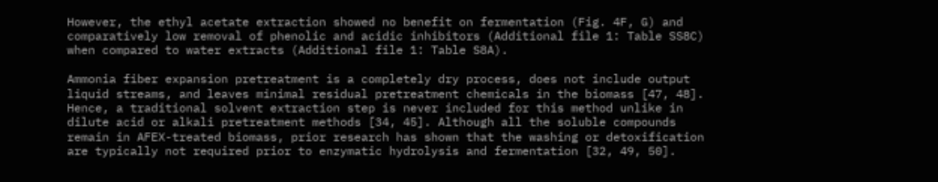However, the ethyl acetate extraction showed no benefit on fermentation (Fig. 4F, G) and comparatively low removal of phenolic and acidic inhibitors (Additional file 1: Table SS8C) when compared to water extracts (Additional file 1: Table S8A).

Ammonia fiber expansion pretreatment is a completely dry process, does not include output liquid streams, and leaves minimal residual pretreatment chemicals in the biomass [47, 48]. Hence, a traditional solvent extraction step is never included for this method unlike in dilute acid or alkali pretreatment methods [34, 45]. Although all the soluble compounds remain in AFEX-treated biomass, prior research has shown that the washing or detoxification are typically not required prior to enzymatic hydrolysis and fermentation [32, 49, 50].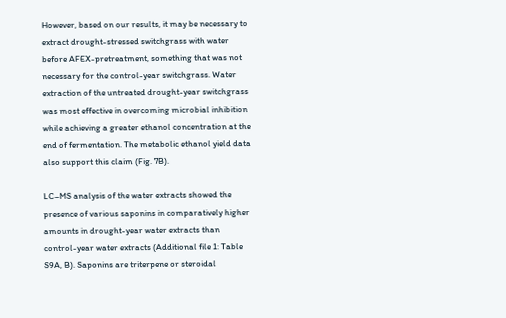However, based on our results, it may be necessary to extract drought-stressed switchgrass with water before AFEX-pretreatment, something that was not necessary for the control-year switchgrass. Water extraction of the untreated drought-year switchgrass was most effective in overcoming microbial inhibition while achieving a greater ethanol concentration at the end of fermentation. The metabolic ethanol yield data also support this claim (Fig. 7B).

LC–MS analysis of the water extracts showed the presence of various saponins in comparatively higher amounts in drought-year water extracts than control-year water extracts (Additional file 1: Table S9A, B). Saponins are triterpene or steroidal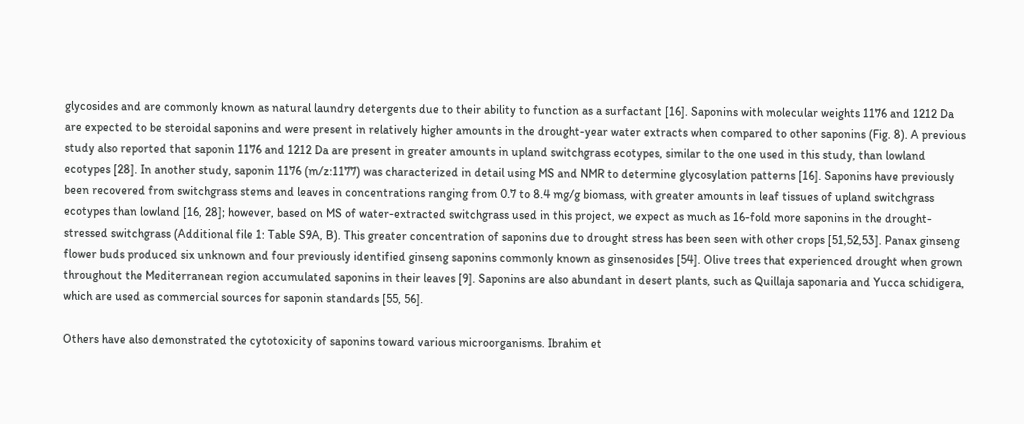glycosides and are commonly known as natural laundry detergents due to their ability to function as a surfactant [16]. Saponins with molecular weights 1176 and 1212 Da are expected to be steroidal saponins and were present in relatively higher amounts in the drought-year water extracts when compared to other saponins (Fig. 8). A previous study also reported that saponin 1176 and 1212 Da are present in greater amounts in upland switchgrass ecotypes, similar to the one used in this study, than lowland ecotypes [28]. In another study, saponin 1176 (m/z:1177) was characterized in detail using MS and NMR to determine glycosylation patterns [16]. Saponins have previously been recovered from switchgrass stems and leaves in concentrations ranging from 0.7 to 8.4 mg/g biomass, with greater amounts in leaf tissues of upland switchgrass ecotypes than lowland [16, 28]; however, based on MS of water-extracted switchgrass used in this project, we expect as much as 16-fold more saponins in the drought-stressed switchgrass (Additional file 1: Table S9A, B). This greater concentration of saponins due to drought stress has been seen with other crops [51,52,53]. Panax ginseng flower buds produced six unknown and four previously identified ginseng saponins commonly known as ginsenosides [54]. Olive trees that experienced drought when grown throughout the Mediterranean region accumulated saponins in their leaves [9]. Saponins are also abundant in desert plants, such as Quillaja saponaria and Yucca schidigera, which are used as commercial sources for saponin standards [55, 56].

Others have also demonstrated the cytotoxicity of saponins toward various microorganisms. Ibrahim et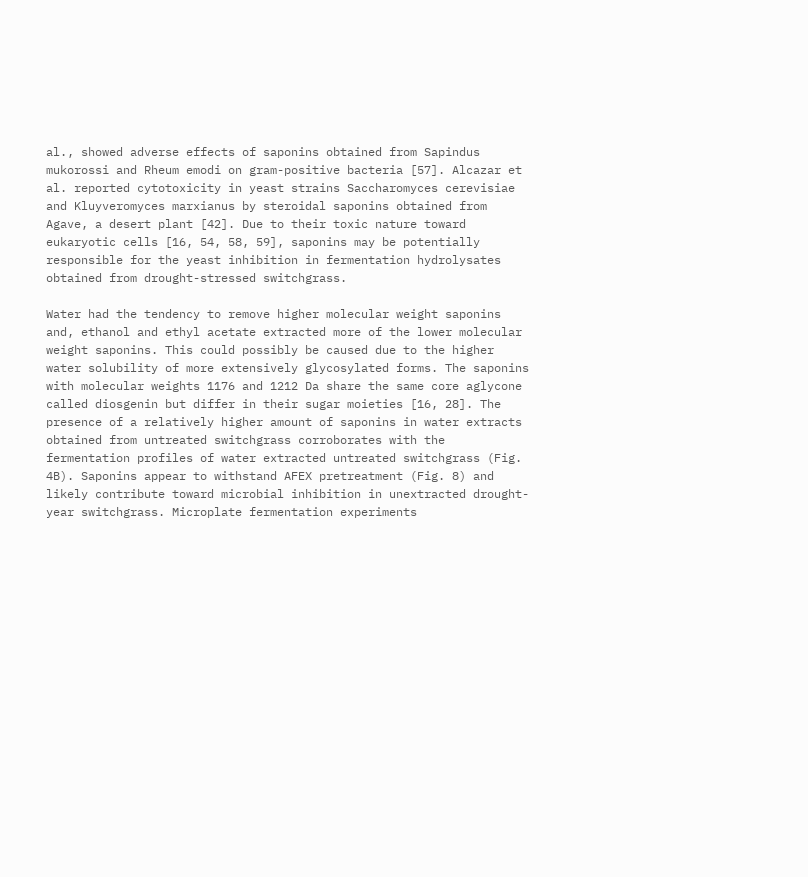al., showed adverse effects of saponins obtained from Sapindus mukorossi and Rheum emodi on gram-positive bacteria [57]. Alcazar et al. reported cytotoxicity in yeast strains Saccharomyces cerevisiae and Kluyveromyces marxianus by steroidal saponins obtained from Agave, a desert plant [42]. Due to their toxic nature toward eukaryotic cells [16, 54, 58, 59], saponins may be potentially responsible for the yeast inhibition in fermentation hydrolysates obtained from drought-stressed switchgrass.

Water had the tendency to remove higher molecular weight saponins and, ethanol and ethyl acetate extracted more of the lower molecular weight saponins. This could possibly be caused due to the higher water solubility of more extensively glycosylated forms. The saponins with molecular weights 1176 and 1212 Da share the same core aglycone called diosgenin but differ in their sugar moieties [16, 28]. The presence of a relatively higher amount of saponins in water extracts obtained from untreated switchgrass corroborates with the fermentation profiles of water extracted untreated switchgrass (Fig. 4B). Saponins appear to withstand AFEX pretreatment (Fig. 8) and likely contribute toward microbial inhibition in unextracted drought-year switchgrass. Microplate fermentation experiments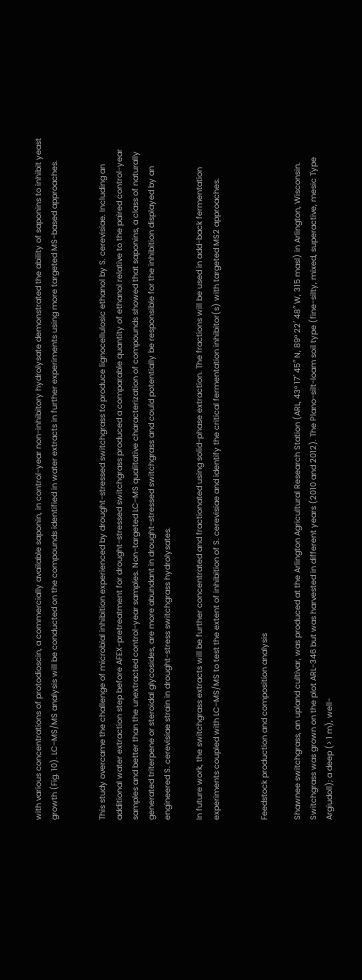with various concentrations of protodioscin, a commercially available saponin, in control-year non-inhibitory hydrolysate demonstrated the ability of saponins to inhibit yeast growth (Fig. 10). LC–MS/MS analysis will be conducted on the compounds identified in water extracts in further experiments using more targeted MS-based approaches.


This study overcame the challenge of microbial inhibition experienced by drought-stressed switchgrass to produce lignocellulosic ethanol by S. cerevisiae. Including an additional water extraction step before AFEX-pretreatment for drought-stressed switchgrass produced a comparable quantity of ethanol relative to the paired control-year samples and better than the unextracted control-year samples. Non-targeted LC–MS qualitative characterization of compounds showed that saponins, a class of naturally generated triterpene or steroidal glycosides, are more abundant in drought-stressed switchgrass and could potentially be responsible for the inhibition displayed by an engineered S. cerevisiae strain in drought-stress switchgrass hydrolysates.

In future work, the switchgrass extracts will be further concentrated and fractionated using solid-phase extraction. The fractions will be used in add-back fermentation experiments coupled with LC–MS/MS to test the extent of inhibition of S. cerevisiae and identify the critical fermentation inhibitor(s) with targeted MS2 approaches.


Feedstock production and composition analysis

Shawnee switchgrass, an upland cultivar, was produced at the Arlington Agricultural Research Station (ARL, 43° 17′ 45″ N, 89° 22′ 48″ W, 315 masl) in Arlington, Wisconsin. Switchgrass was grown on the plot ARL-346 but was harvested in different years (2010 and 2012). The Plano-silt-loam soil type (fine-silty, mixed, superactive, mesic Type Argiudoll); a deep (> 1 m), well-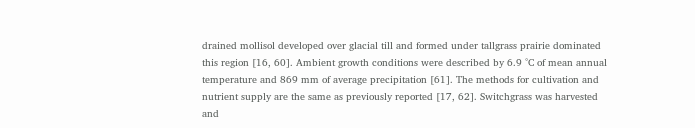drained mollisol developed over glacial till and formed under tallgrass prairie dominated this region [16, 60]. Ambient growth conditions were described by 6.9 °C of mean annual temperature and 869 mm of average precipitation [61]. The methods for cultivation and nutrient supply are the same as previously reported [17, 62]. Switchgrass was harvested and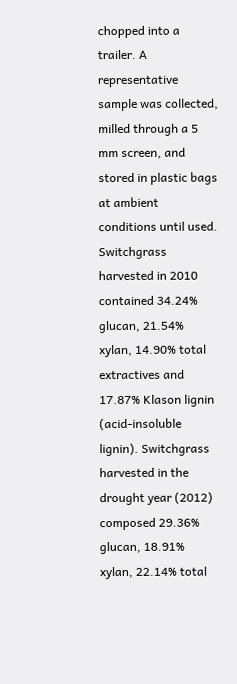chopped into a trailer. A representative sample was collected, milled through a 5 mm screen, and stored in plastic bags at ambient conditions until used. Switchgrass harvested in 2010 contained 34.24% glucan, 21.54% xylan, 14.90% total extractives and 17.87% Klason lignin (acid-insoluble lignin). Switchgrass harvested in the drought year (2012) composed 29.36% glucan, 18.91% xylan, 22.14% total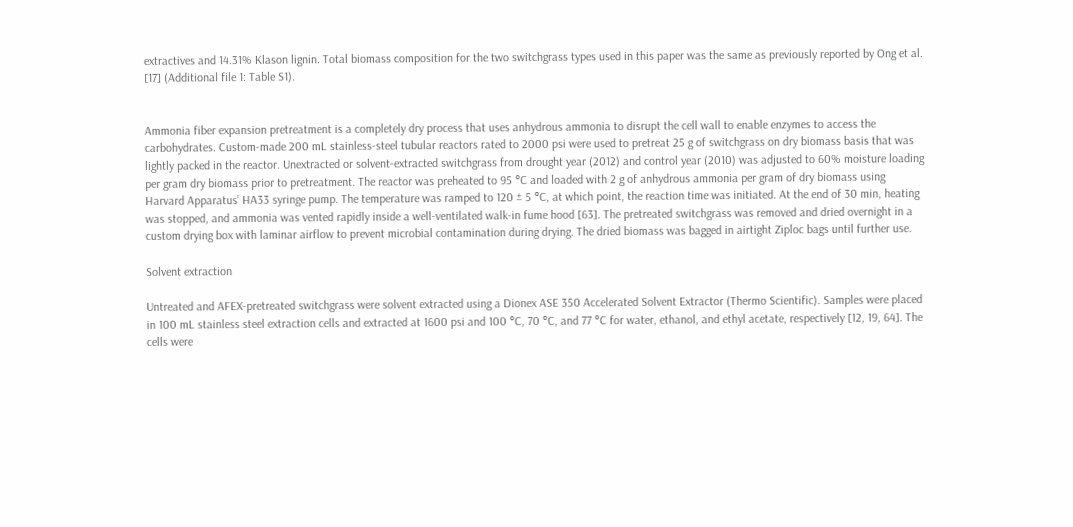extractives and 14.31% Klason lignin. Total biomass composition for the two switchgrass types used in this paper was the same as previously reported by Ong et al. [17] (Additional file 1: Table S1).


Ammonia fiber expansion pretreatment is a completely dry process that uses anhydrous ammonia to disrupt the cell wall to enable enzymes to access the carbohydrates. Custom-made 200 mL stainless-steel tubular reactors rated to 2000 psi were used to pretreat 25 g of switchgrass on dry biomass basis that was lightly packed in the reactor. Unextracted or solvent-extracted switchgrass from drought year (2012) and control year (2010) was adjusted to 60% moisture loading per gram dry biomass prior to pretreatment. The reactor was preheated to 95 °C and loaded with 2 g of anhydrous ammonia per gram of dry biomass using Harvard Apparatus’ HA33 syringe pump. The temperature was ramped to 120 ± 5 °C, at which point, the reaction time was initiated. At the end of 30 min, heating was stopped, and ammonia was vented rapidly inside a well-ventilated walk-in fume hood [63]. The pretreated switchgrass was removed and dried overnight in a custom drying box with laminar airflow to prevent microbial contamination during drying. The dried biomass was bagged in airtight Ziploc bags until further use.

Solvent extraction

Untreated and AFEX-pretreated switchgrass were solvent extracted using a Dionex ASE 350 Accelerated Solvent Extractor (Thermo Scientific). Samples were placed in 100 mL stainless steel extraction cells and extracted at 1600 psi and 100 °C, 70 °C, and 77 °C for water, ethanol, and ethyl acetate, respectively [12, 19, 64]. The cells were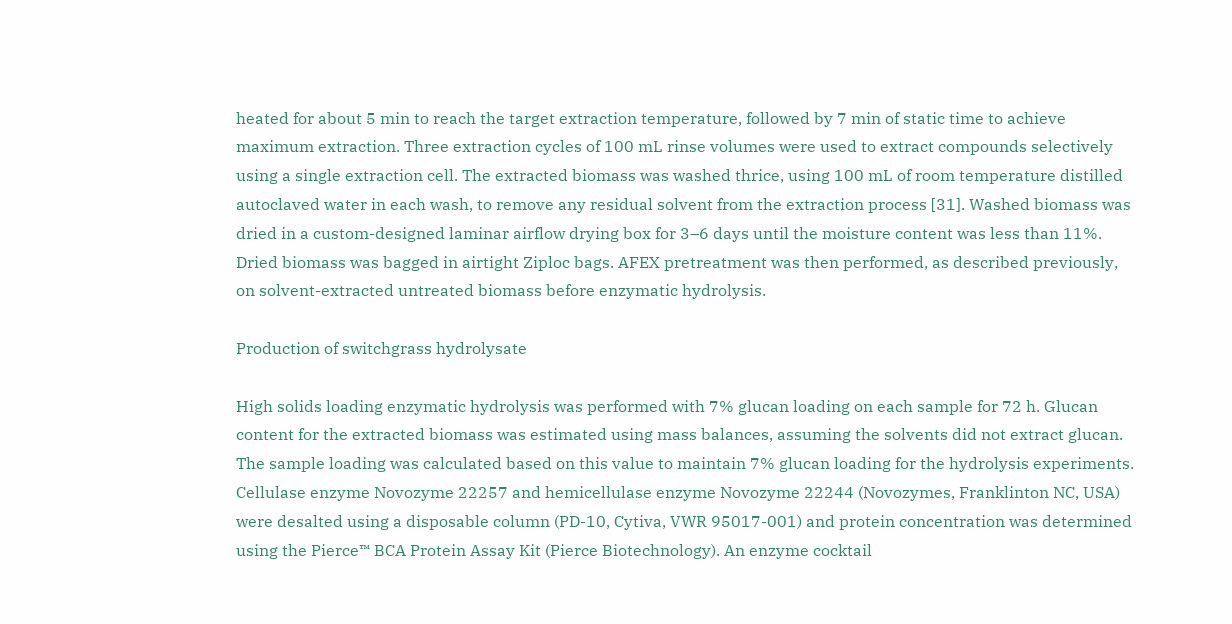heated for about 5 min to reach the target extraction temperature, followed by 7 min of static time to achieve maximum extraction. Three extraction cycles of 100 mL rinse volumes were used to extract compounds selectively using a single extraction cell. The extracted biomass was washed thrice, using 100 mL of room temperature distilled autoclaved water in each wash, to remove any residual solvent from the extraction process [31]. Washed biomass was dried in a custom-designed laminar airflow drying box for 3–6 days until the moisture content was less than 11%. Dried biomass was bagged in airtight Ziploc bags. AFEX pretreatment was then performed, as described previously, on solvent-extracted untreated biomass before enzymatic hydrolysis.

Production of switchgrass hydrolysate

High solids loading enzymatic hydrolysis was performed with 7% glucan loading on each sample for 72 h. Glucan content for the extracted biomass was estimated using mass balances, assuming the solvents did not extract glucan. The sample loading was calculated based on this value to maintain 7% glucan loading for the hydrolysis experiments. Cellulase enzyme Novozyme 22257 and hemicellulase enzyme Novozyme 22244 (Novozymes, Franklinton NC, USA) were desalted using a disposable column (PD-10, Cytiva, VWR 95017-001) and protein concentration was determined using the Pierce™ BCA Protein Assay Kit (Pierce Biotechnology). An enzyme cocktail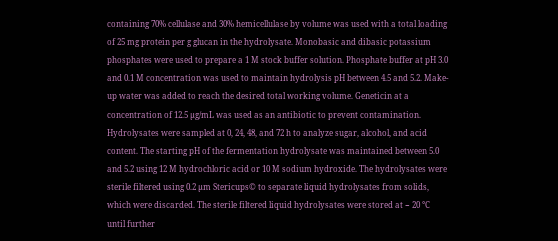containing 70% cellulase and 30% hemicellulase by volume was used with a total loading of 25 mg protein per g glucan in the hydrolysate. Monobasic and dibasic potassium phosphates were used to prepare a 1 M stock buffer solution. Phosphate buffer at pH 3.0 and 0.1 M concentration was used to maintain hydrolysis pH between 4.5 and 5.2. Make-up water was added to reach the desired total working volume. Geneticin at a concentration of 12.5 µg/mL was used as an antibiotic to prevent contamination. Hydrolysates were sampled at 0, 24, 48, and 72 h to analyze sugar, alcohol, and acid content. The starting pH of the fermentation hydrolysate was maintained between 5.0 and 5.2 using 12 M hydrochloric acid or 10 M sodium hydroxide. The hydrolysates were sterile filtered using 0.2 µm Stericups© to separate liquid hydrolysates from solids, which were discarded. The sterile filtered liquid hydrolysates were stored at − 20 °C until further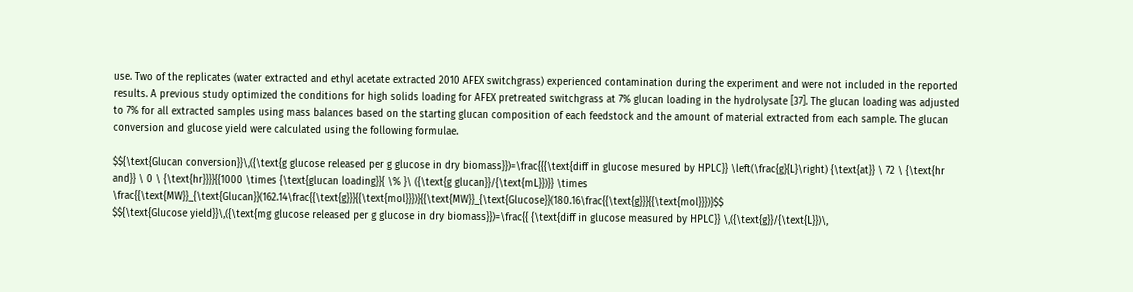use. Two of the replicates (water extracted and ethyl acetate extracted 2010 AFEX switchgrass) experienced contamination during the experiment and were not included in the reported results. A previous study optimized the conditions for high solids loading for AFEX pretreated switchgrass at 7% glucan loading in the hydrolysate [37]. The glucan loading was adjusted to 7% for all extracted samples using mass balances based on the starting glucan composition of each feedstock and the amount of material extracted from each sample. The glucan conversion and glucose yield were calculated using the following formulae.

$${\text{Glucan conversion}}\,({\text{g glucose released per g glucose in dry biomass}})=\frac{{{\text{diff in glucose mesured by HPLC}} \left(\frac{g}{L}\right) {\text{at}} \ 72 \ {\text{hr and}} \ 0 \ {\text{hr}}}}{{1000 \times {\text{glucan loading}}{ \% }\ ({\text{g glucan}}/{\text{mL}})}} \times \frac{{\text{MW}}_{\text{Glucan}}(162.14\frac{{\text{g}}}{{\text{mol}}})}{{\text{MW}}_{\text{Glucose}}(180.16\frac{{\text{g}}}{{\text{mol}}})}$$
$${\text{Glucose yield}}\,({\text{mg glucose released per g glucose in dry biomass}})=\frac{{ {\text{diff in glucose measured by HPLC}} \,({\text{g}}/{\text{L}})\,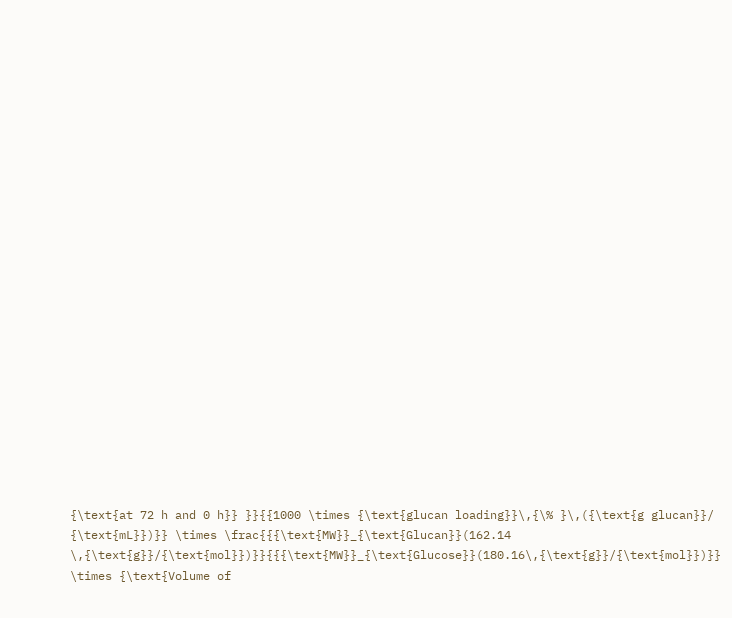{\text{at 72 h and 0 h}} }}{{1000 \times {\text{glucan loading}}\,{\% }\,({\text{g glucan}}/ {\text{mL}})}} \times \frac{{{\text{MW}}_{\text{Glucan}}(162.14 \,{\text{g}}/{\text{mol}})}}{{{\text{MW}}_{\text{Glucose}}(180.16\,{\text{g}}/{\text{mol}})}} \times {\text{Volume of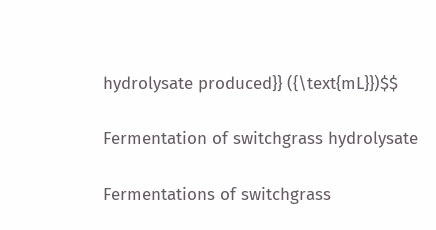hydrolysate produced}} ({\text{mL}})$$

Fermentation of switchgrass hydrolysate

Fermentations of switchgrass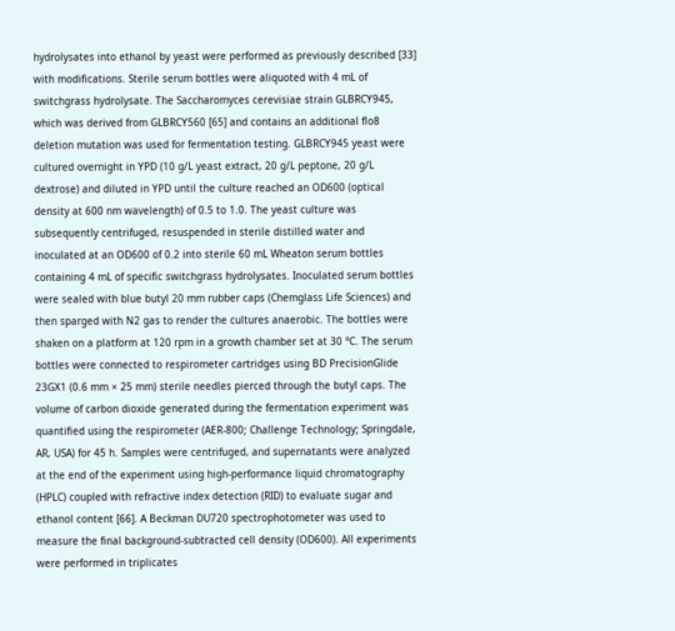hydrolysates into ethanol by yeast were performed as previously described [33] with modifications. Sterile serum bottles were aliquoted with 4 mL of switchgrass hydrolysate. The Saccharomyces cerevisiae strain GLBRCY945, which was derived from GLBRCY560 [65] and contains an additional flo8 deletion mutation was used for fermentation testing. GLBRCY945 yeast were cultured overnight in YPD (10 g/L yeast extract, 20 g/L peptone, 20 g/L dextrose) and diluted in YPD until the culture reached an OD600 (optical density at 600 nm wavelength) of 0.5 to 1.0. The yeast culture was subsequently centrifuged, resuspended in sterile distilled water and inoculated at an OD600 of 0.2 into sterile 60 mL Wheaton serum bottles containing 4 mL of specific switchgrass hydrolysates. Inoculated serum bottles were sealed with blue butyl 20 mm rubber caps (Chemglass Life Sciences) and then sparged with N2 gas to render the cultures anaerobic. The bottles were shaken on a platform at 120 rpm in a growth chamber set at 30 °C. The serum bottles were connected to respirometer cartridges using BD PrecisionGlide 23GX1 (0.6 mm × 25 mm) sterile needles pierced through the butyl caps. The volume of carbon dioxide generated during the fermentation experiment was quantified using the respirometer (AER-800; Challenge Technology; Springdale, AR, USA) for 45 h. Samples were centrifuged, and supernatants were analyzed at the end of the experiment using high-performance liquid chromatography (HPLC) coupled with refractive index detection (RID) to evaluate sugar and ethanol content [66]. A Beckman DU720 spectrophotometer was used to measure the final background-subtracted cell density (OD600). All experiments were performed in triplicates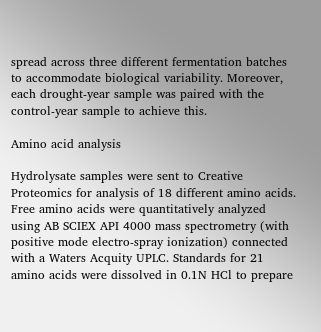spread across three different fermentation batches to accommodate biological variability. Moreover, each drought-year sample was paired with the control-year sample to achieve this.

Amino acid analysis

Hydrolysate samples were sent to Creative Proteomics for analysis of 18 different amino acids. Free amino acids were quantitatively analyzed using AB SCIEX API 4000 mass spectrometry (with positive mode electro-spray ionization) connected with a Waters Acquity UPLC. Standards for 21 amino acids were dissolved in 0.1N HCl to prepare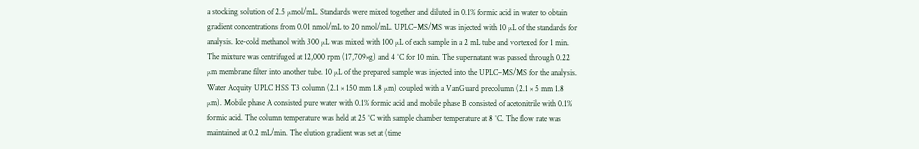a stocking solution of 2.5 µmol/mL. Standards were mixed together and diluted in 0.1% formic acid in water to obtain gradient concentrations from 0.01 nmol/mL to 20 nmol/mL. UPLC–MS/MS was injected with 10 µL of the standards for analysis. Ice-cold methanol with 300 µL was mixed with 100 µL of each sample in a 2 mL tube and vortexed for 1 min. The mixture was centrifuged at 12,000 rpm (17,709×g) and 4 °C for 10 min. The supernatant was passed through 0.22 µm membrane filter into another tube. 10 µL of the prepared sample was injected into the UPLC–MS/MS for the analysis. Water Acquity UPLC HSS T3 column (2.1 × 150 mm 1.8 µm) coupled with a VanGuard precolumn (2.1 × 5 mm 1.8 µm). Mobile phase A consisted pure water with 0.1% formic acid and mobile phase B consisted of acetonitrile with 0.1% formic acid. The column temperature was held at 25 °C with sample chamber temperature at 8 °C. The flow rate was maintained at 0.2 mL/min. The elution gradient was set at (time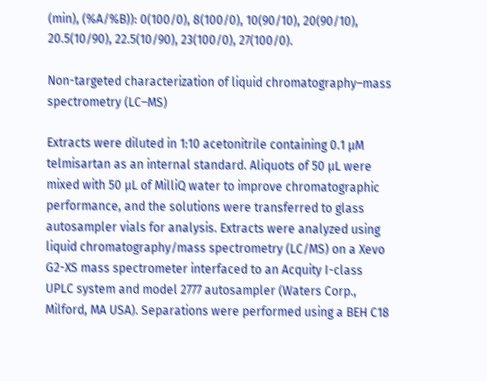(min), (%A/%B)): 0(100/0), 8(100/0), 10(90/10), 20(90/10), 20.5(10/90), 22.5(10/90), 23(100/0), 27(100/0).

Non-targeted characterization of liquid chromatography–mass spectrometry (LC–MS)

Extracts were diluted in 1:10 acetonitrile containing 0.1 µM telmisartan as an internal standard. Aliquots of 50 µL were mixed with 50 µL of MilliQ water to improve chromatographic performance, and the solutions were transferred to glass autosampler vials for analysis. Extracts were analyzed using liquid chromatography/mass spectrometry (LC/MS) on a Xevo G2-XS mass spectrometer interfaced to an Acquity I-class UPLC system and model 2777 autosampler (Waters Corp., Milford, MA USA). Separations were performed using a BEH C18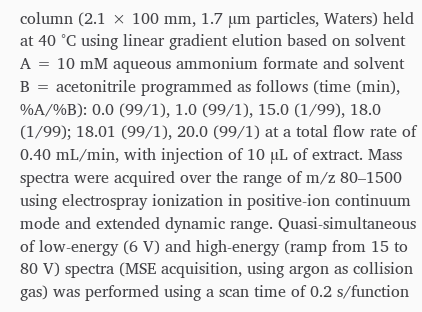column (2.1 × 100 mm, 1.7 µm particles, Waters) held at 40 °C using linear gradient elution based on solvent A = 10 mM aqueous ammonium formate and solvent B = acetonitrile programmed as follows (time (min), %A/%B): 0.0 (99/1), 1.0 (99/1), 15.0 (1/99), 18.0 (1/99); 18.01 (99/1), 20.0 (99/1) at a total flow rate of 0.40 mL/min, with injection of 10 µL of extract. Mass spectra were acquired over the range of m/z 80–1500 using electrospray ionization in positive-ion continuum mode and extended dynamic range. Quasi-simultaneous of low-energy (6 V) and high-energy (ramp from 15 to 80 V) spectra (MSE acquisition, using argon as collision gas) was performed using a scan time of 0.2 s/function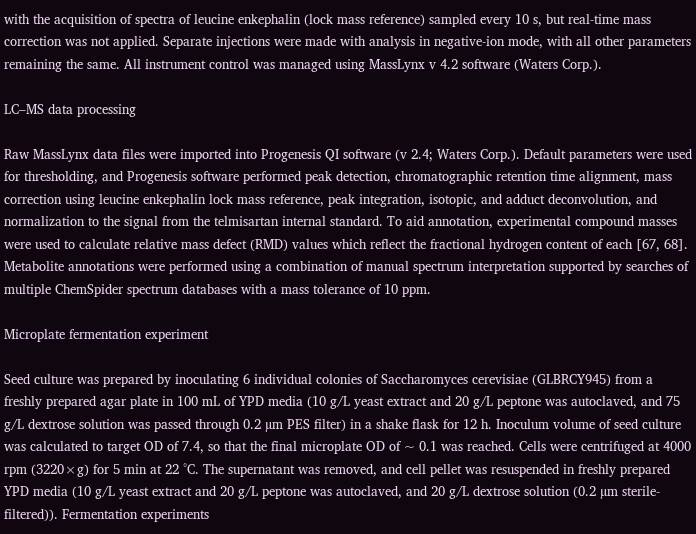with the acquisition of spectra of leucine enkephalin (lock mass reference) sampled every 10 s, but real-time mass correction was not applied. Separate injections were made with analysis in negative-ion mode, with all other parameters remaining the same. All instrument control was managed using MassLynx v 4.2 software (Waters Corp.).

LC–MS data processing

Raw MassLynx data files were imported into Progenesis QI software (v 2.4; Waters Corp.). Default parameters were used for thresholding, and Progenesis software performed peak detection, chromatographic retention time alignment, mass correction using leucine enkephalin lock mass reference, peak integration, isotopic, and adduct deconvolution, and normalization to the signal from the telmisartan internal standard. To aid annotation, experimental compound masses were used to calculate relative mass defect (RMD) values which reflect the fractional hydrogen content of each [67, 68]. Metabolite annotations were performed using a combination of manual spectrum interpretation supported by searches of multiple ChemSpider spectrum databases with a mass tolerance of 10 ppm.

Microplate fermentation experiment

Seed culture was prepared by inoculating 6 individual colonies of Saccharomyces cerevisiae (GLBRCY945) from a freshly prepared agar plate in 100 mL of YPD media (10 g/L yeast extract and 20 g/L peptone was autoclaved, and 75 g/L dextrose solution was passed through 0.2 µm PES filter) in a shake flask for 12 h. Inoculum volume of seed culture was calculated to target OD of 7.4, so that the final microplate OD of ~ 0.1 was reached. Cells were centrifuged at 4000 rpm (3220×g) for 5 min at 22 °C. The supernatant was removed, and cell pellet was resuspended in freshly prepared YPD media (10 g/L yeast extract and 20 g/L peptone was autoclaved, and 20 g/L dextrose solution (0.2 µm sterile-filtered)). Fermentation experiments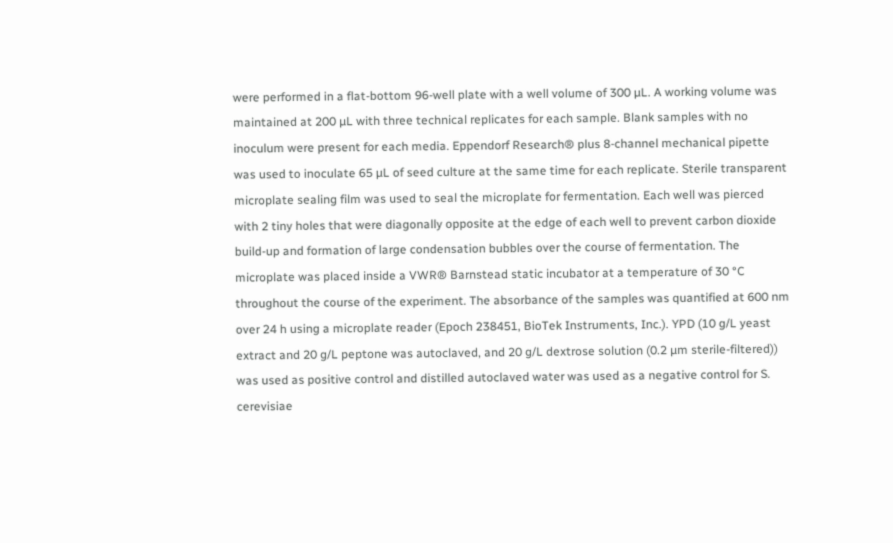were performed in a flat-bottom 96-well plate with a well volume of 300 µL. A working volume was maintained at 200 µL with three technical replicates for each sample. Blank samples with no inoculum were present for each media. Eppendorf Research® plus 8-channel mechanical pipette was used to inoculate 65 µL of seed culture at the same time for each replicate. Sterile transparent microplate sealing film was used to seal the microplate for fermentation. Each well was pierced with 2 tiny holes that were diagonally opposite at the edge of each well to prevent carbon dioxide build-up and formation of large condensation bubbles over the course of fermentation. The microplate was placed inside a VWR® Barnstead static incubator at a temperature of 30 °C throughout the course of the experiment. The absorbance of the samples was quantified at 600 nm over 24 h using a microplate reader (Epoch 238451, BioTek Instruments, Inc.). YPD (10 g/L yeast extract and 20 g/L peptone was autoclaved, and 20 g/L dextrose solution (0.2 µm sterile-filtered)) was used as positive control and distilled autoclaved water was used as a negative control for S. cerevisiae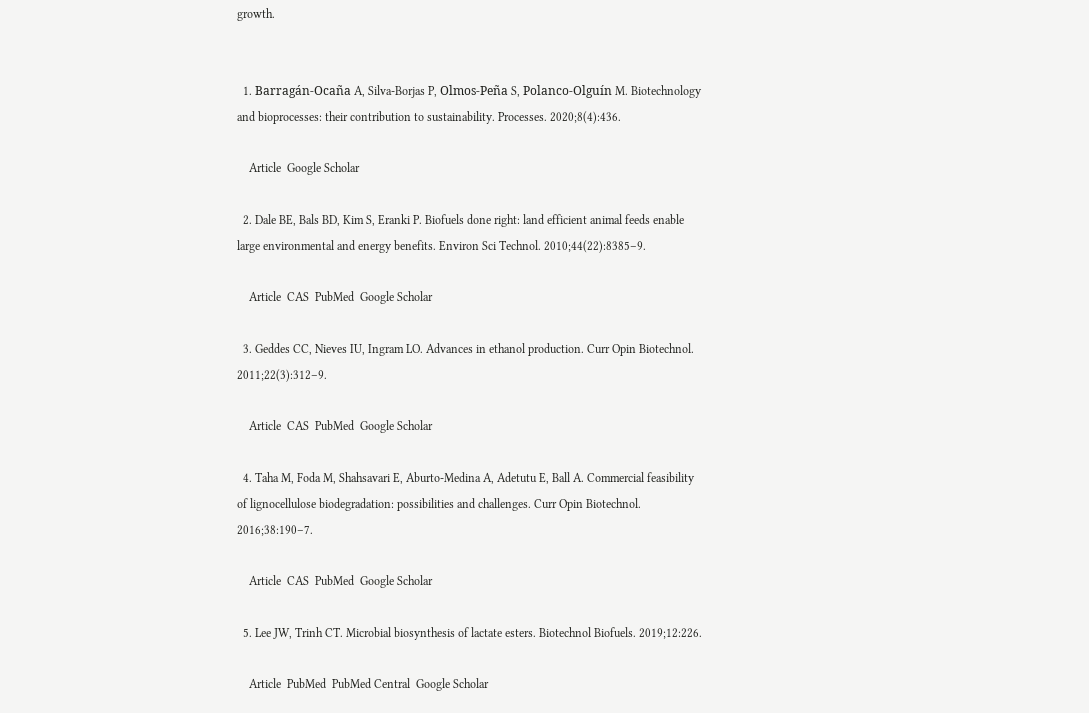growth.


  1. Barragán-Ocaña A, Silva-Borjas P, Olmos-Peña S, Polanco-Olguín M. Biotechnology and bioprocesses: their contribution to sustainability. Processes. 2020;8(4):436.

    Article  Google Scholar

  2. Dale BE, Bals BD, Kim S, Eranki P. Biofuels done right: land efficient animal feeds enable large environmental and energy benefits. Environ Sci Technol. 2010;44(22):8385–9.

    Article  CAS  PubMed  Google Scholar

  3. Geddes CC, Nieves IU, Ingram LO. Advances in ethanol production. Curr Opin Biotechnol. 2011;22(3):312–9.

    Article  CAS  PubMed  Google Scholar

  4. Taha M, Foda M, Shahsavari E, Aburto-Medina A, Adetutu E, Ball A. Commercial feasibility of lignocellulose biodegradation: possibilities and challenges. Curr Opin Biotechnol. 2016;38:190–7.

    Article  CAS  PubMed  Google Scholar

  5. Lee JW, Trinh CT. Microbial biosynthesis of lactate esters. Biotechnol Biofuels. 2019;12:226.

    Article  PubMed  PubMed Central  Google Scholar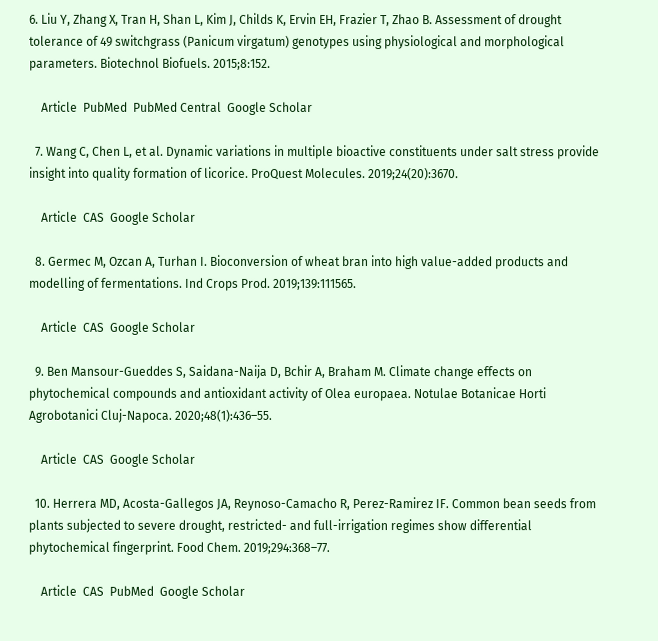6. Liu Y, Zhang X, Tran H, Shan L, Kim J, Childs K, Ervin EH, Frazier T, Zhao B. Assessment of drought tolerance of 49 switchgrass (Panicum virgatum) genotypes using physiological and morphological parameters. Biotechnol Biofuels. 2015;8:152.

    Article  PubMed  PubMed Central  Google Scholar

  7. Wang C, Chen L, et al. Dynamic variations in multiple bioactive constituents under salt stress provide insight into quality formation of licorice. ProQuest Molecules. 2019;24(20):3670.

    Article  CAS  Google Scholar

  8. Germec M, Ozcan A, Turhan I. Bioconversion of wheat bran into high value-added products and modelling of fermentations. Ind Crops Prod. 2019;139:111565.

    Article  CAS  Google Scholar

  9. Ben Mansour-Gueddes S, Saidana-Naija D, Bchir A, Braham M. Climate change effects on phytochemical compounds and antioxidant activity of Olea europaea. Notulae Botanicae Horti Agrobotanici Cluj-Napoca. 2020;48(1):436–55.

    Article  CAS  Google Scholar

  10. Herrera MD, Acosta-Gallegos JA, Reynoso-Camacho R, Perez-Ramirez IF. Common bean seeds from plants subjected to severe drought, restricted- and full-irrigation regimes show differential phytochemical fingerprint. Food Chem. 2019;294:368–77.

    Article  CAS  PubMed  Google Scholar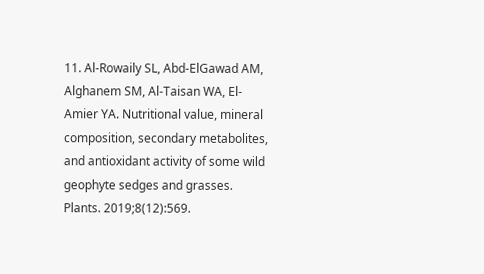11. Al-Rowaily SL, Abd-ElGawad AM, Alghanem SM, Al-Taisan WA, El-Amier YA. Nutritional value, mineral composition, secondary metabolites, and antioxidant activity of some wild geophyte sedges and grasses. Plants. 2019;8(12):569.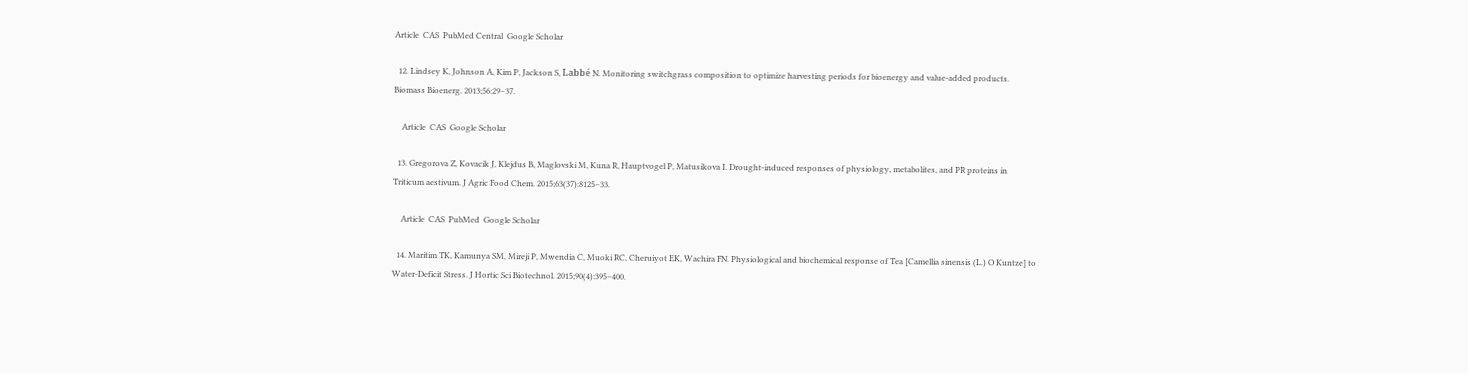Article  CAS  PubMed Central  Google Scholar

  12. Lindsey K, Johnson A, Kim P, Jackson S, Labbé N. Monitoring switchgrass composition to optimize harvesting periods for bioenergy and value-added products. Biomass Bioenerg. 2013;56:29–37.

    Article  CAS  Google Scholar

  13. Gregorova Z, Kovacik J, Klejdus B, Maglovski M, Kuna R, Hauptvogel P, Matusikova I. Drought-induced responses of physiology, metabolites, and PR proteins in Triticum aestivum. J Agric Food Chem. 2015;63(37):8125–33.

    Article  CAS  PubMed  Google Scholar

  14. Maritim TK, Kamunya SM, Mireji P, Mwendia C, Muoki RC, Cheruiyot EK, Wachira FN. Physiological and biochemical response of Tea [Camellia sinensis (L.) O Kuntze] to Water-Deficit Stress. J Hortic Sci Biotechnol. 2015;90(4):395–400.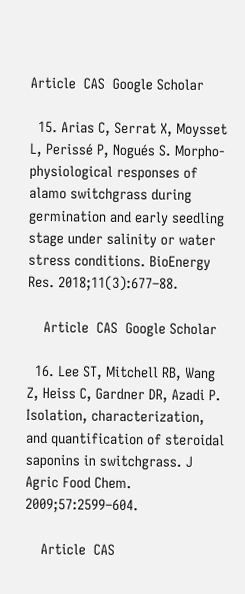Article  CAS  Google Scholar

  15. Arias C, Serrat X, Moysset L, Perissé P, Nogués S. Morpho-physiological responses of alamo switchgrass during germination and early seedling stage under salinity or water stress conditions. BioEnergy Res. 2018;11(3):677–88.

    Article  CAS  Google Scholar

  16. Lee ST, Mitchell RB, Wang Z, Heiss C, Gardner DR, Azadi P. Isolation, characterization, and quantification of steroidal saponins in switchgrass. J Agric Food Chem. 2009;57:2599–604.

    Article  CAS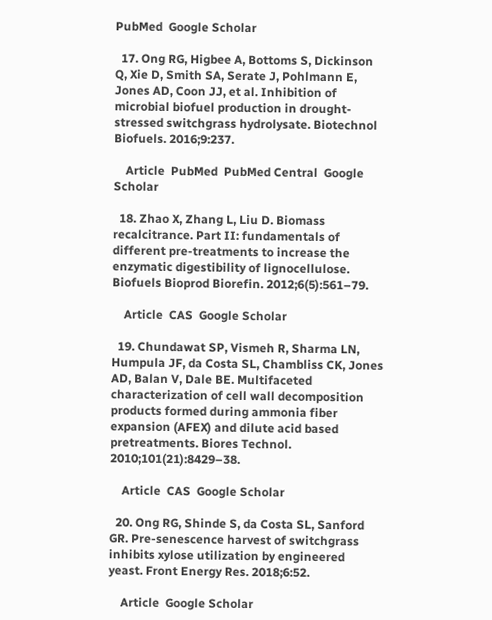PubMed  Google Scholar

  17. Ong RG, Higbee A, Bottoms S, Dickinson Q, Xie D, Smith SA, Serate J, Pohlmann E, Jones AD, Coon JJ, et al. Inhibition of microbial biofuel production in drought-stressed switchgrass hydrolysate. Biotechnol Biofuels. 2016;9:237.

    Article  PubMed  PubMed Central  Google Scholar

  18. Zhao X, Zhang L, Liu D. Biomass recalcitrance. Part II: fundamentals of different pre-treatments to increase the enzymatic digestibility of lignocellulose. Biofuels Bioprod Biorefin. 2012;6(5):561–79.

    Article  CAS  Google Scholar

  19. Chundawat SP, Vismeh R, Sharma LN, Humpula JF, da Costa SL, Chambliss CK, Jones AD, Balan V, Dale BE. Multifaceted characterization of cell wall decomposition products formed during ammonia fiber expansion (AFEX) and dilute acid based pretreatments. Biores Technol. 2010;101(21):8429–38.

    Article  CAS  Google Scholar

  20. Ong RG, Shinde S, da Costa SL, Sanford GR. Pre-senescence harvest of switchgrass inhibits xylose utilization by engineered yeast. Front Energy Res. 2018;6:52.

    Article  Google Scholar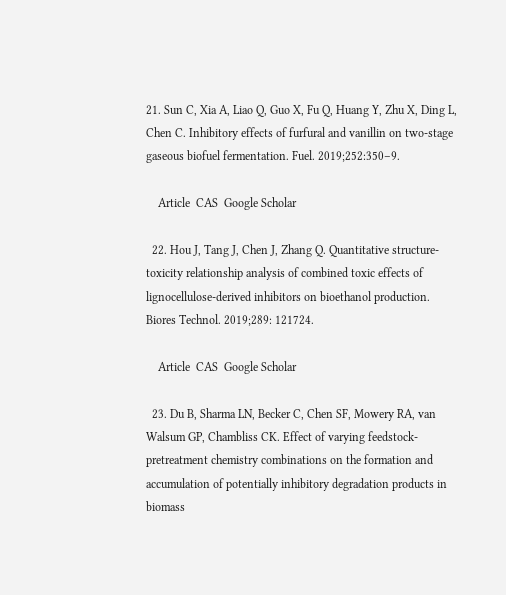21. Sun C, Xia A, Liao Q, Guo X, Fu Q, Huang Y, Zhu X, Ding L, Chen C. Inhibitory effects of furfural and vanillin on two-stage gaseous biofuel fermentation. Fuel. 2019;252:350–9.

    Article  CAS  Google Scholar

  22. Hou J, Tang J, Chen J, Zhang Q. Quantitative structure-toxicity relationship analysis of combined toxic effects of lignocellulose-derived inhibitors on bioethanol production. Biores Technol. 2019;289: 121724.

    Article  CAS  Google Scholar

  23. Du B, Sharma LN, Becker C, Chen SF, Mowery RA, van Walsum GP, Chambliss CK. Effect of varying feedstock-pretreatment chemistry combinations on the formation and accumulation of potentially inhibitory degradation products in biomass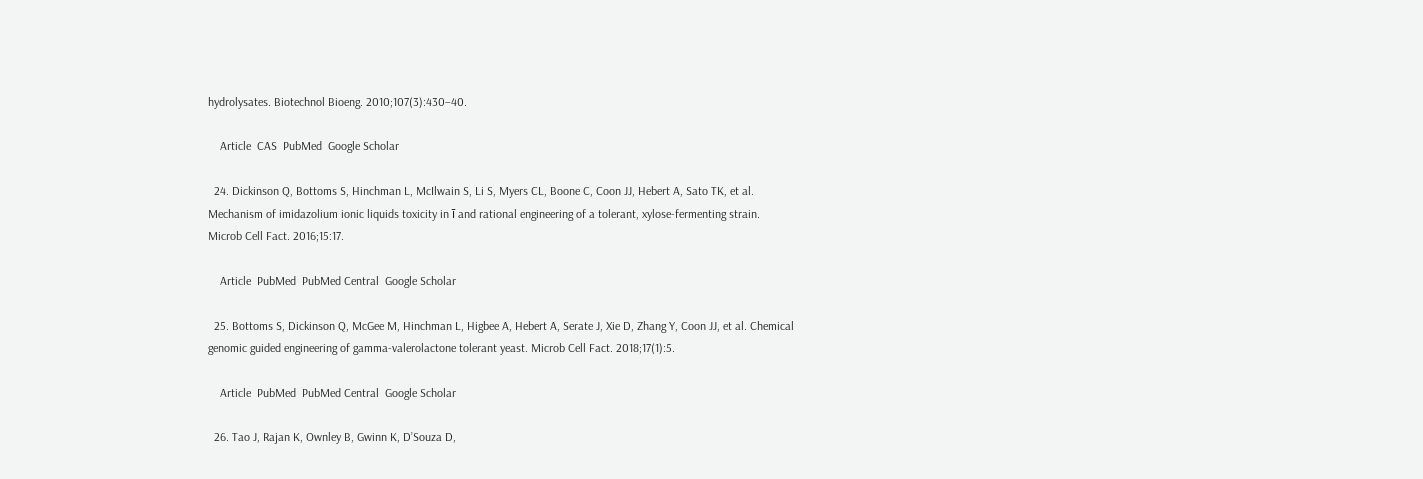hydrolysates. Biotechnol Bioeng. 2010;107(3):430–40.

    Article  CAS  PubMed  Google Scholar

  24. Dickinson Q, Bottoms S, Hinchman L, McIlwain S, Li S, Myers CL, Boone C, Coon JJ, Hebert A, Sato TK, et al. Mechanism of imidazolium ionic liquids toxicity in ī and rational engineering of a tolerant, xylose-fermenting strain. Microb Cell Fact. 2016;15:17.

    Article  PubMed  PubMed Central  Google Scholar

  25. Bottoms S, Dickinson Q, McGee M, Hinchman L, Higbee A, Hebert A, Serate J, Xie D, Zhang Y, Coon JJ, et al. Chemical genomic guided engineering of gamma-valerolactone tolerant yeast. Microb Cell Fact. 2018;17(1):5.

    Article  PubMed  PubMed Central  Google Scholar

  26. Tao J, Rajan K, Ownley B, Gwinn K, D’Souza D,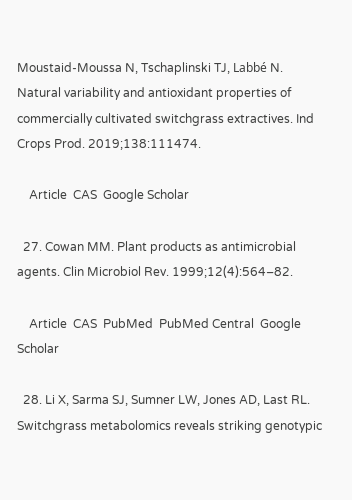Moustaid-Moussa N, Tschaplinski TJ, Labbé N. Natural variability and antioxidant properties of commercially cultivated switchgrass extractives. Ind Crops Prod. 2019;138:111474.

    Article  CAS  Google Scholar

  27. Cowan MM. Plant products as antimicrobial agents. Clin Microbiol Rev. 1999;12(4):564–82.

    Article  CAS  PubMed  PubMed Central  Google Scholar

  28. Li X, Sarma SJ, Sumner LW, Jones AD, Last RL. Switchgrass metabolomics reveals striking genotypic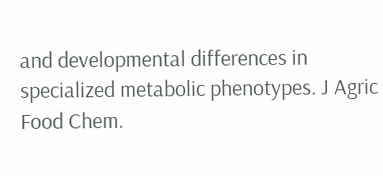and developmental differences in specialized metabolic phenotypes. J Agric Food Chem.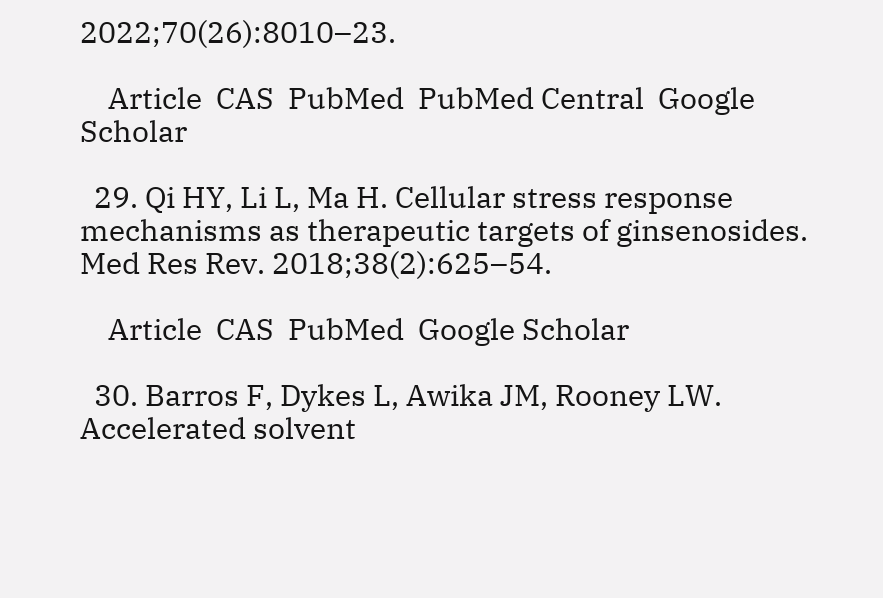2022;70(26):8010–23.

    Article  CAS  PubMed  PubMed Central  Google Scholar

  29. Qi HY, Li L, Ma H. Cellular stress response mechanisms as therapeutic targets of ginsenosides. Med Res Rev. 2018;38(2):625–54.

    Article  CAS  PubMed  Google Scholar

  30. Barros F, Dykes L, Awika JM, Rooney LW. Accelerated solvent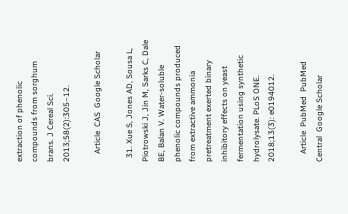extraction of phenolic compounds from sorghum brans. J Cereal Sci. 2013;58(2):305–12.

    Article  CAS  Google Scholar

  31. Xue S, Jones AD, Sousa L, Piotrowski J, Jin M, Sarks C, Dale BE, Balan V. Water-soluble phenolic compounds produced from extractive ammonia pretreatment exerted binary inhibitory effects on yeast fermentation using synthetic hydrolysate. PLoS ONE. 2018;13(3): e0194012.

    Article  PubMed  PubMed Central  Google Scholar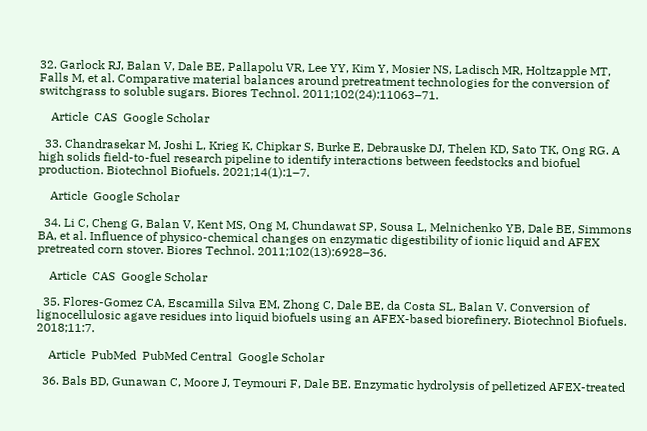32. Garlock RJ, Balan V, Dale BE, Pallapolu VR, Lee YY, Kim Y, Mosier NS, Ladisch MR, Holtzapple MT, Falls M, et al. Comparative material balances around pretreatment technologies for the conversion of switchgrass to soluble sugars. Biores Technol. 2011;102(24):11063–71.

    Article  CAS  Google Scholar

  33. Chandrasekar M, Joshi L, Krieg K, Chipkar S, Burke E, Debrauske DJ, Thelen KD, Sato TK, Ong RG. A high solids field-to-fuel research pipeline to identify interactions between feedstocks and biofuel production. Biotechnol Biofuels. 2021;14(1):1–7.

    Article  Google Scholar

  34. Li C, Cheng G, Balan V, Kent MS, Ong M, Chundawat SP, Sousa L, Melnichenko YB, Dale BE, Simmons BA, et al. Influence of physico-chemical changes on enzymatic digestibility of ionic liquid and AFEX pretreated corn stover. Biores Technol. 2011;102(13):6928–36.

    Article  CAS  Google Scholar

  35. Flores-Gomez CA, Escamilla Silva EM, Zhong C, Dale BE, da Costa SL, Balan V. Conversion of lignocellulosic agave residues into liquid biofuels using an AFEX-based biorefinery. Biotechnol Biofuels. 2018;11:7.

    Article  PubMed  PubMed Central  Google Scholar

  36. Bals BD, Gunawan C, Moore J, Teymouri F, Dale BE. Enzymatic hydrolysis of pelletized AFEX-treated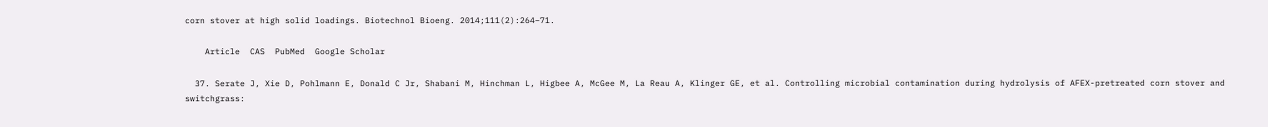corn stover at high solid loadings. Biotechnol Bioeng. 2014;111(2):264–71.

    Article  CAS  PubMed  Google Scholar

  37. Serate J, Xie D, Pohlmann E, Donald C Jr, Shabani M, Hinchman L, Higbee A, McGee M, La Reau A, Klinger GE, et al. Controlling microbial contamination during hydrolysis of AFEX-pretreated corn stover and switchgrass: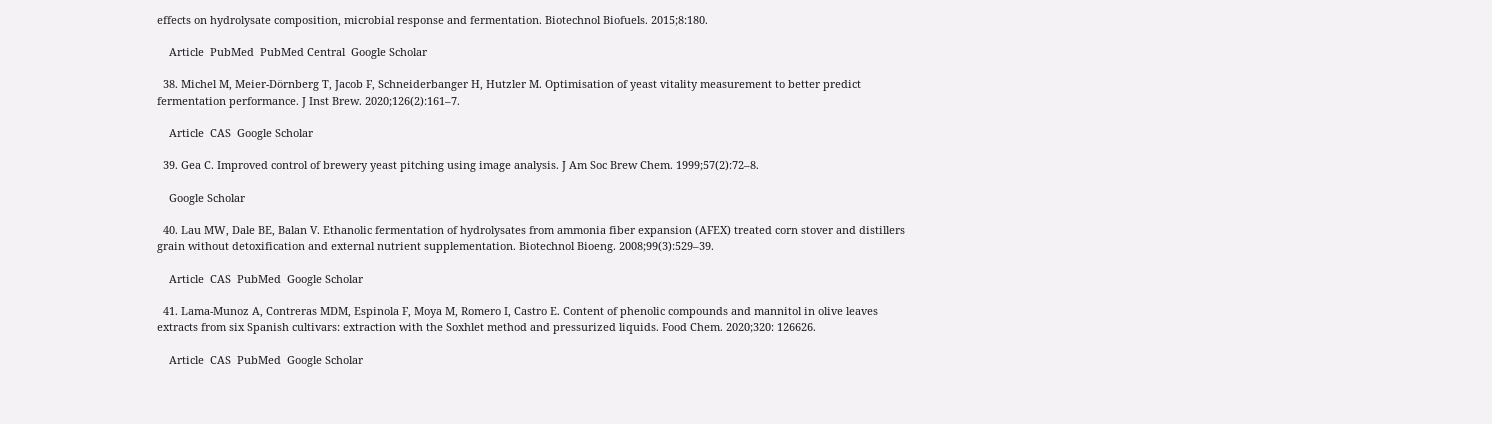effects on hydrolysate composition, microbial response and fermentation. Biotechnol Biofuels. 2015;8:180.

    Article  PubMed  PubMed Central  Google Scholar

  38. Michel M, Meier-Dörnberg T, Jacob F, Schneiderbanger H, Hutzler M. Optimisation of yeast vitality measurement to better predict fermentation performance. J Inst Brew. 2020;126(2):161–7.

    Article  CAS  Google Scholar

  39. Gea C. Improved control of brewery yeast pitching using image analysis. J Am Soc Brew Chem. 1999;57(2):72–8.

    Google Scholar

  40. Lau MW, Dale BE, Balan V. Ethanolic fermentation of hydrolysates from ammonia fiber expansion (AFEX) treated corn stover and distillers grain without detoxification and external nutrient supplementation. Biotechnol Bioeng. 2008;99(3):529–39.

    Article  CAS  PubMed  Google Scholar

  41. Lama-Munoz A, Contreras MDM, Espinola F, Moya M, Romero I, Castro E. Content of phenolic compounds and mannitol in olive leaves extracts from six Spanish cultivars: extraction with the Soxhlet method and pressurized liquids. Food Chem. 2020;320: 126626.

    Article  CAS  PubMed  Google Scholar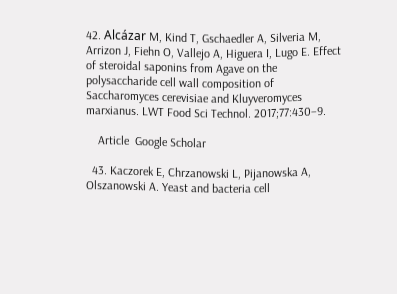42. Alcázar M, Kind T, Gschaedler A, Silveria M, Arrizon J, Fiehn O, Vallejo A, Higuera I, Lugo E. Effect of steroidal saponins from Agave on the polysaccharide cell wall composition of Saccharomyces cerevisiae and Kluyveromyces marxianus. LWT Food Sci Technol. 2017;77:430–9.

    Article  Google Scholar

  43. Kaczorek E, Chrzanowski L, Pijanowska A, Olszanowski A. Yeast and bacteria cell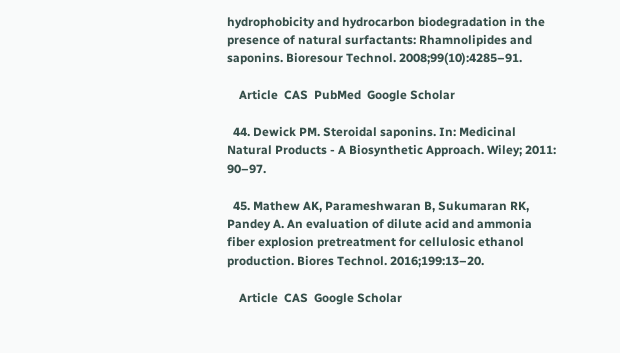hydrophobicity and hydrocarbon biodegradation in the presence of natural surfactants: Rhamnolipides and saponins. Bioresour Technol. 2008;99(10):4285–91.

    Article  CAS  PubMed  Google Scholar

  44. Dewick PM. Steroidal saponins. In: Medicinal Natural Products - A Biosynthetic Approach. Wiley; 2011: 90–97.

  45. Mathew AK, Parameshwaran B, Sukumaran RK, Pandey A. An evaluation of dilute acid and ammonia fiber explosion pretreatment for cellulosic ethanol production. Biores Technol. 2016;199:13–20.

    Article  CAS  Google Scholar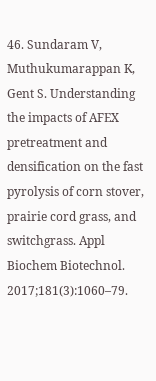46. Sundaram V, Muthukumarappan K, Gent S. Understanding the impacts of AFEX pretreatment and densification on the fast pyrolysis of corn stover, prairie cord grass, and switchgrass. Appl Biochem Biotechnol. 2017;181(3):1060–79.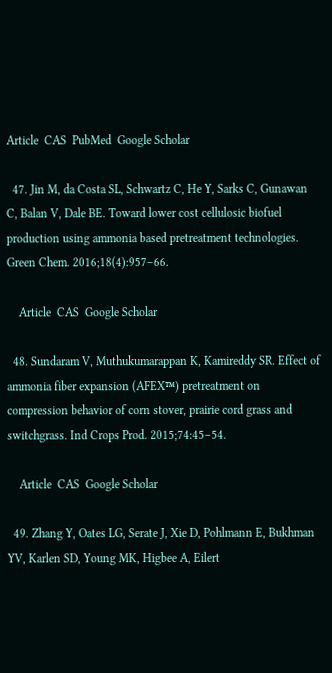Article  CAS  PubMed  Google Scholar

  47. Jin M, da Costa SL, Schwartz C, He Y, Sarks C, Gunawan C, Balan V, Dale BE. Toward lower cost cellulosic biofuel production using ammonia based pretreatment technologies. Green Chem. 2016;18(4):957–66.

    Article  CAS  Google Scholar

  48. Sundaram V, Muthukumarappan K, Kamireddy SR. Effect of ammonia fiber expansion (AFEX™) pretreatment on compression behavior of corn stover, prairie cord grass and switchgrass. Ind Crops Prod. 2015;74:45–54.

    Article  CAS  Google Scholar

  49. Zhang Y, Oates LG, Serate J, Xie D, Pohlmann E, Bukhman YV, Karlen SD, Young MK, Higbee A, Eilert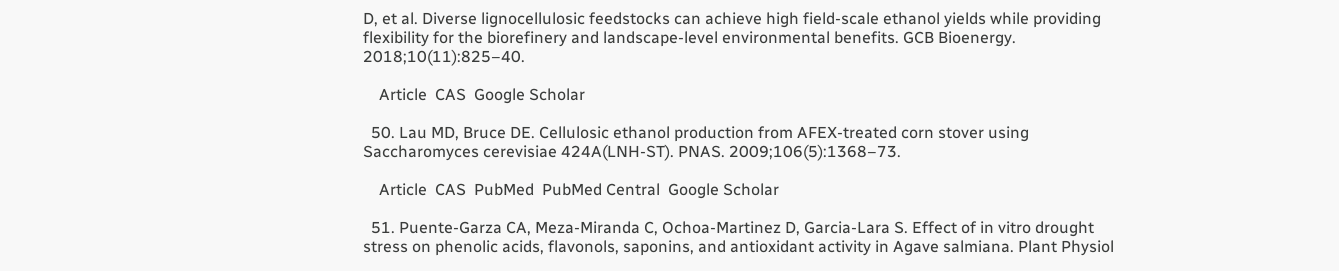D, et al. Diverse lignocellulosic feedstocks can achieve high field-scale ethanol yields while providing flexibility for the biorefinery and landscape-level environmental benefits. GCB Bioenergy. 2018;10(11):825–40.

    Article  CAS  Google Scholar

  50. Lau MD, Bruce DE. Cellulosic ethanol production from AFEX-treated corn stover using Saccharomyces cerevisiae 424A(LNH-ST). PNAS. 2009;106(5):1368–73.

    Article  CAS  PubMed  PubMed Central  Google Scholar

  51. Puente-Garza CA, Meza-Miranda C, Ochoa-Martinez D, Garcia-Lara S. Effect of in vitro drought stress on phenolic acids, flavonols, saponins, and antioxidant activity in Agave salmiana. Plant Physiol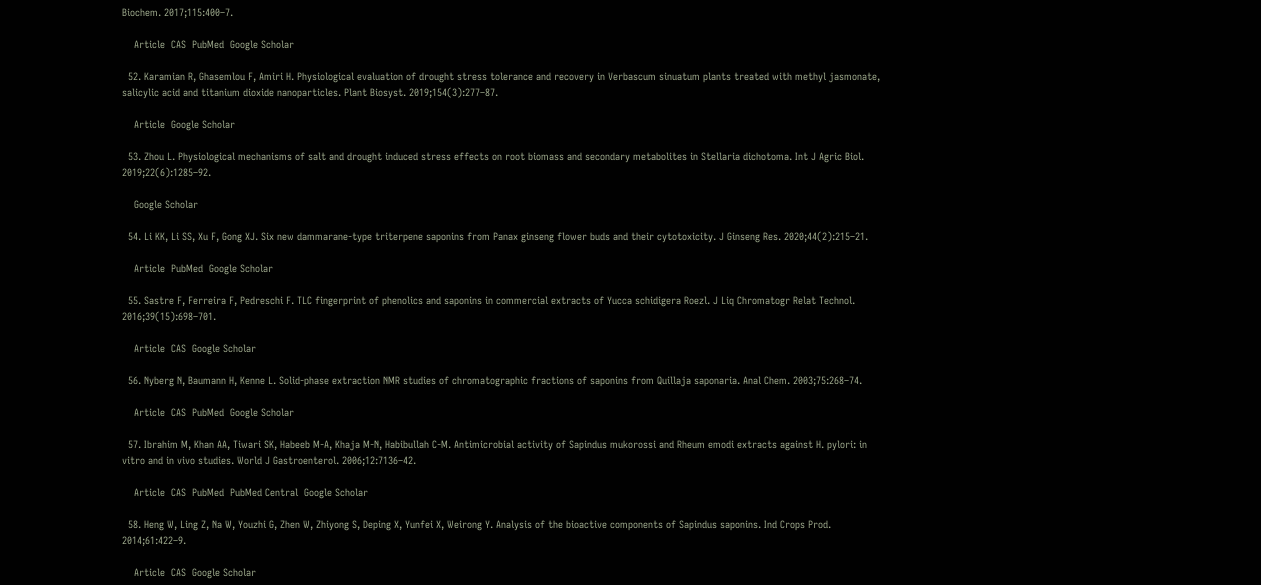Biochem. 2017;115:400–7.

    Article  CAS  PubMed  Google Scholar

  52. Karamian R, Ghasemlou F, Amiri H. Physiological evaluation of drought stress tolerance and recovery in Verbascum sinuatum plants treated with methyl jasmonate, salicylic acid and titanium dioxide nanoparticles. Plant Biosyst. 2019;154(3):277–87.

    Article  Google Scholar

  53. Zhou L. Physiological mechanisms of salt and drought induced stress effects on root biomass and secondary metabolites in Stellaria dichotoma. Int J Agric Biol. 2019;22(6):1285–92.

    Google Scholar

  54. Li KK, Li SS, Xu F, Gong XJ. Six new dammarane-type triterpene saponins from Panax ginseng flower buds and their cytotoxicity. J Ginseng Res. 2020;44(2):215–21.

    Article  PubMed  Google Scholar

  55. Sastre F, Ferreira F, Pedreschi F. TLC fingerprint of phenolics and saponins in commercial extracts of Yucca schidigera Roezl. J Liq Chromatogr Relat Technol. 2016;39(15):698–701.

    Article  CAS  Google Scholar

  56. Nyberg N, Baumann H, Kenne L. Solid-phase extraction NMR studies of chromatographic fractions of saponins from Quillaja saponaria. Anal Chem. 2003;75:268–74.

    Article  CAS  PubMed  Google Scholar

  57. Ibrahim M, Khan AA, Tiwari SK, Habeeb M-A, Khaja M-N, Habibullah C-M. Antimicrobial activity of Sapindus mukorossi and Rheum emodi extracts against H. pylori: in vitro and in vivo studies. World J Gastroenterol. 2006;12:7136–42.

    Article  CAS  PubMed  PubMed Central  Google Scholar

  58. Heng W, Ling Z, Na W, Youzhi G, Zhen W, Zhiyong S, Deping X, Yunfei X, Weirong Y. Analysis of the bioactive components of Sapindus saponins. Ind Crops Prod. 2014;61:422–9.

    Article  CAS  Google Scholar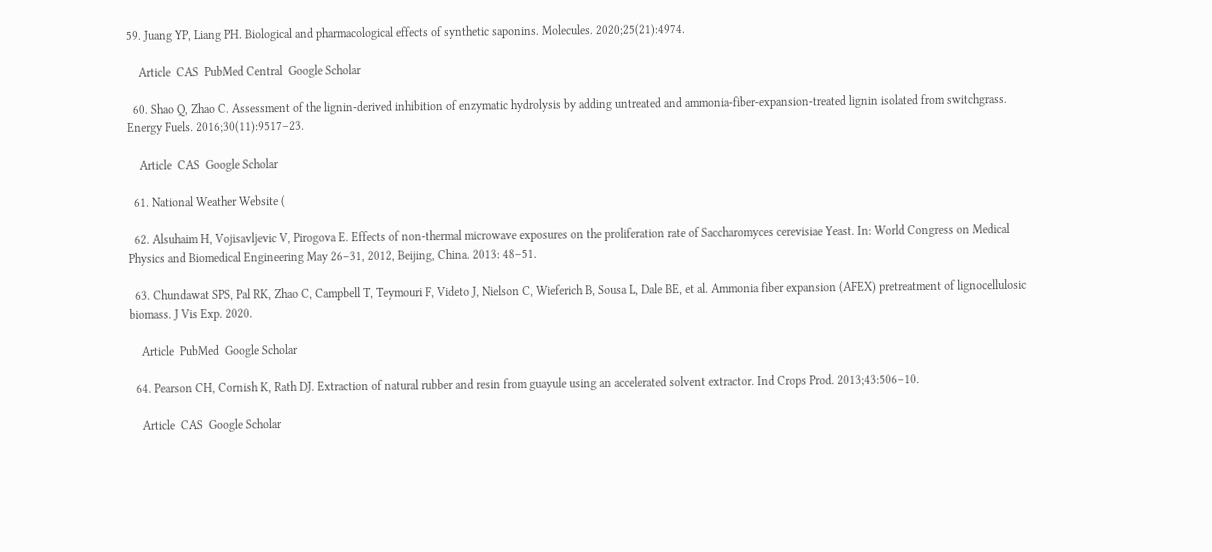59. Juang YP, Liang PH. Biological and pharmacological effects of synthetic saponins. Molecules. 2020;25(21):4974.

    Article  CAS  PubMed Central  Google Scholar

  60. Shao Q, Zhao C. Assessment of the lignin-derived inhibition of enzymatic hydrolysis by adding untreated and ammonia-fiber-expansion-treated lignin isolated from switchgrass. Energy Fuels. 2016;30(11):9517–23.

    Article  CAS  Google Scholar

  61. National Weather Website (

  62. Alsuhaim H, Vojisavljevic V, Pirogova E. Effects of non-thermal microwave exposures on the proliferation rate of Saccharomyces cerevisiae Yeast. In: World Congress on Medical Physics and Biomedical Engineering May 26–31, 2012, Beijing, China. 2013: 48–51.

  63. Chundawat SPS, Pal RK, Zhao C, Campbell T, Teymouri F, Videto J, Nielson C, Wieferich B, Sousa L, Dale BE, et al. Ammonia fiber expansion (AFEX) pretreatment of lignocellulosic biomass. J Vis Exp. 2020.

    Article  PubMed  Google Scholar

  64. Pearson CH, Cornish K, Rath DJ. Extraction of natural rubber and resin from guayule using an accelerated solvent extractor. Ind Crops Prod. 2013;43:506–10.

    Article  CAS  Google Scholar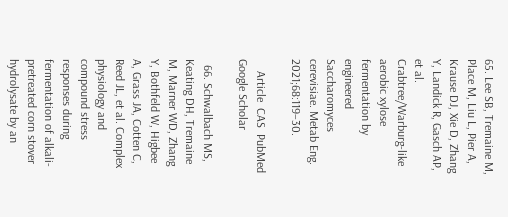65. Lee SB, Tremaine M, Place M, Liu L, Pier A, Krause DJ, Xie D, Zhang Y, Landick R, Gasch AP, et al. Crabtree/Warburg-like aerobic xylose fermentation by engineered Saccharomyces cerevisiae. Metab Eng. 2021;68:119–30.

    Article  CAS  PubMed  Google Scholar

  66. Schwalbach MS, Keating DH, Tremaine M, Marner WD, Zhang Y, Bothfeld W, Higbee A, Grass JA, Cotten C, Reed JL, et al. Complex physiology and compound stress responses during fermentation of alkali-pretreated corn stover hydrolysate by an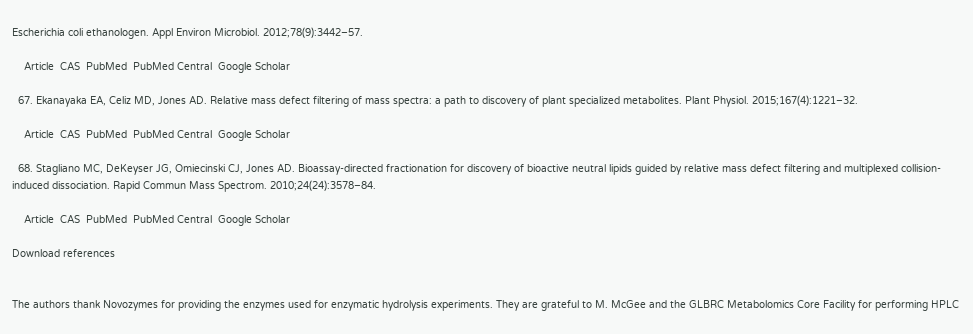Escherichia coli ethanologen. Appl Environ Microbiol. 2012;78(9):3442–57.

    Article  CAS  PubMed  PubMed Central  Google Scholar

  67. Ekanayaka EA, Celiz MD, Jones AD. Relative mass defect filtering of mass spectra: a path to discovery of plant specialized metabolites. Plant Physiol. 2015;167(4):1221–32.

    Article  CAS  PubMed  PubMed Central  Google Scholar

  68. Stagliano MC, DeKeyser JG, Omiecinski CJ, Jones AD. Bioassay-directed fractionation for discovery of bioactive neutral lipids guided by relative mass defect filtering and multiplexed collision-induced dissociation. Rapid Commun Mass Spectrom. 2010;24(24):3578–84.

    Article  CAS  PubMed  PubMed Central  Google Scholar

Download references


The authors thank Novozymes for providing the enzymes used for enzymatic hydrolysis experiments. They are grateful to M. McGee and the GLBRC Metabolomics Core Facility for performing HPLC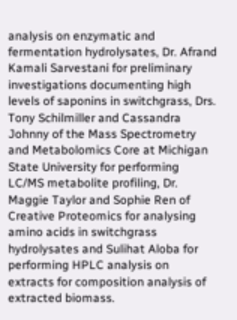analysis on enzymatic and fermentation hydrolysates, Dr. Afrand Kamali Sarvestani for preliminary investigations documenting high levels of saponins in switchgrass, Drs. Tony Schilmiller and Cassandra Johnny of the Mass Spectrometry and Metabolomics Core at Michigan State University for performing LC/MS metabolite profiling, Dr. Maggie Taylor and Sophie Ren of Creative Proteomics for analysing amino acids in switchgrass hydrolysates and Sulihat Aloba for performing HPLC analysis on extracts for composition analysis of extracted biomass.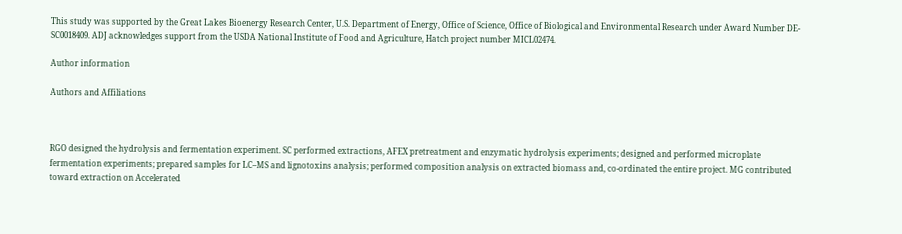This study was supported by the Great Lakes Bioenergy Research Center, U.S. Department of Energy, Office of Science, Office of Biological and Environmental Research under Award Number DE-SC0018409. ADJ acknowledges support from the USDA National Institute of Food and Agriculture, Hatch project number MICL02474.

Author information

Authors and Affiliations



RGO designed the hydrolysis and fermentation experiment. SC performed extractions, AFEX pretreatment and enzymatic hydrolysis experiments; designed and performed microplate fermentation experiments; prepared samples for LC–MS and lignotoxins analysis; performed composition analysis on extracted biomass and, co-ordinated the entire project. MG contributed toward extraction on Accelerated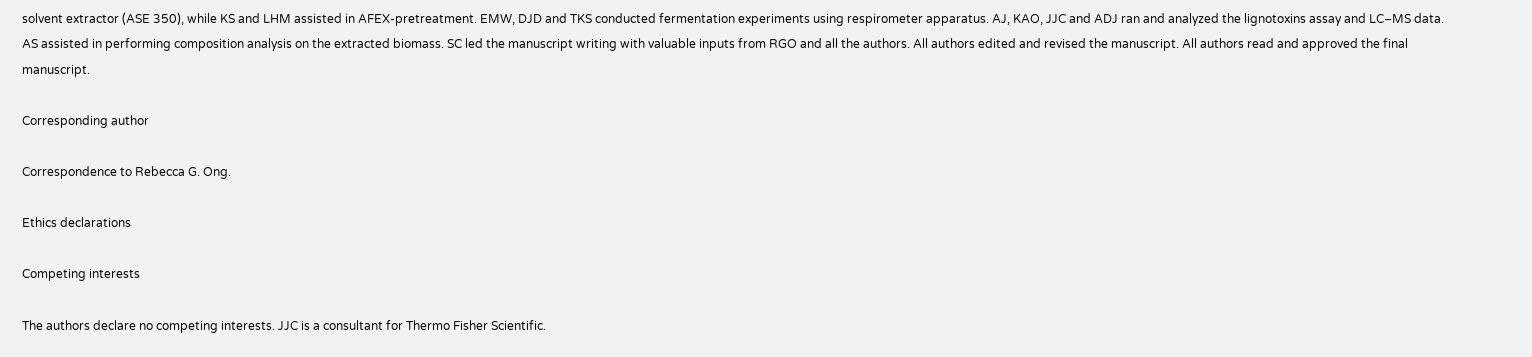solvent extractor (ASE 350), while KS and LHM assisted in AFEX-pretreatment. EMW, DJD and TKS conducted fermentation experiments using respirometer apparatus. AJ, KAO, JJC and ADJ ran and analyzed the lignotoxins assay and LC–MS data. AS assisted in performing composition analysis on the extracted biomass. SC led the manuscript writing with valuable inputs from RGO and all the authors. All authors edited and revised the manuscript. All authors read and approved the final manuscript.

Corresponding author

Correspondence to Rebecca G. Ong.

Ethics declarations

Competing interests

The authors declare no competing interests. JJC is a consultant for Thermo Fisher Scientific.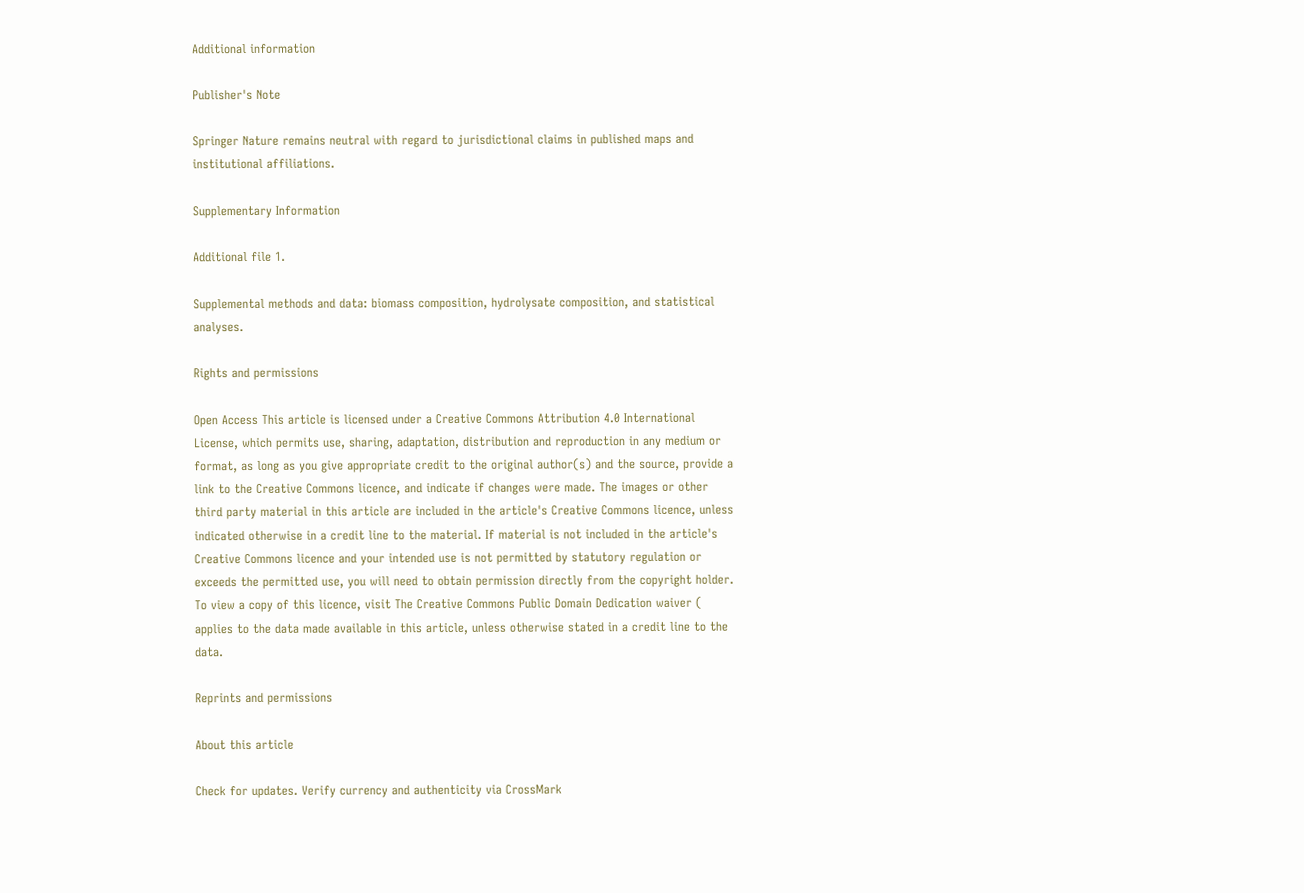Additional information

Publisher's Note

Springer Nature remains neutral with regard to jurisdictional claims in published maps and institutional affiliations.

Supplementary Information

Additional file 1.

Supplemental methods and data: biomass composition, hydrolysate composition, and statistical analyses.

Rights and permissions

Open Access This article is licensed under a Creative Commons Attribution 4.0 International License, which permits use, sharing, adaptation, distribution and reproduction in any medium or format, as long as you give appropriate credit to the original author(s) and the source, provide a link to the Creative Commons licence, and indicate if changes were made. The images or other third party material in this article are included in the article's Creative Commons licence, unless indicated otherwise in a credit line to the material. If material is not included in the article's Creative Commons licence and your intended use is not permitted by statutory regulation or exceeds the permitted use, you will need to obtain permission directly from the copyright holder. To view a copy of this licence, visit The Creative Commons Public Domain Dedication waiver ( applies to the data made available in this article, unless otherwise stated in a credit line to the data.

Reprints and permissions

About this article

Check for updates. Verify currency and authenticity via CrossMark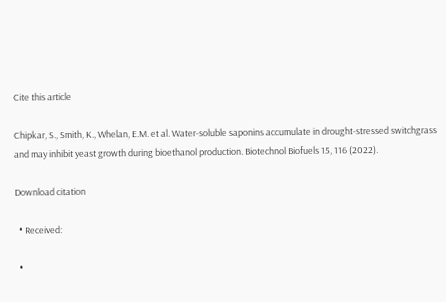Cite this article

Chipkar, S., Smith, K., Whelan, E.M. et al. Water-soluble saponins accumulate in drought-stressed switchgrass and may inhibit yeast growth during bioethanol production. Biotechnol Biofuels 15, 116 (2022).

Download citation

  • Received:

  •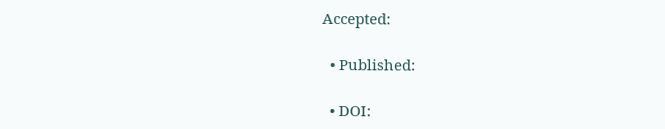Accepted:

  • Published:

  • DOI: